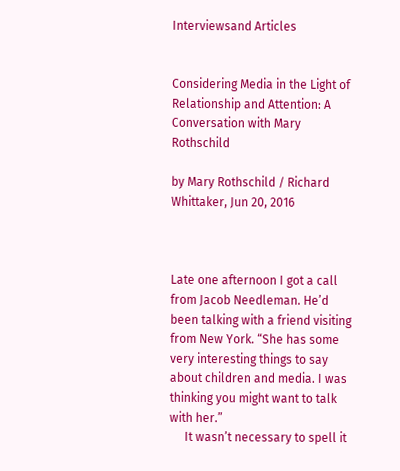Interviewsand Articles


Considering Media in the Light of Relationship and Attention: A Conversation with Mary Rothschild

by Mary Rothschild / Richard Whittaker, Jun 20, 2016



Late one afternoon I got a call from Jacob Needleman. He’d been talking with a friend visiting from New York. “She has some very interesting things to say about children and media. I was thinking you might want to talk with her.”
     It wasn’t necessary to spell it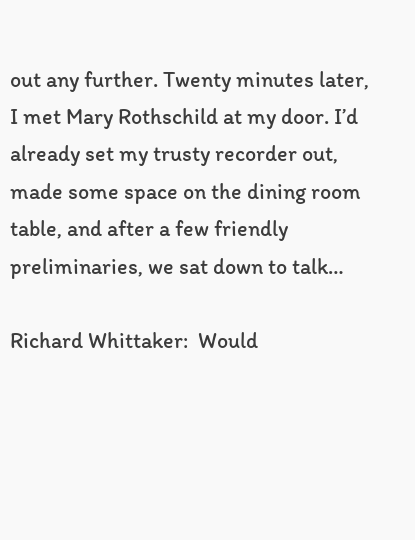out any further. Twenty minutes later, I met Mary Rothschild at my door. I’d already set my trusty recorder out, made some space on the dining room table, and after a few friendly preliminaries, we sat down to talk…

Richard Whittaker:  Would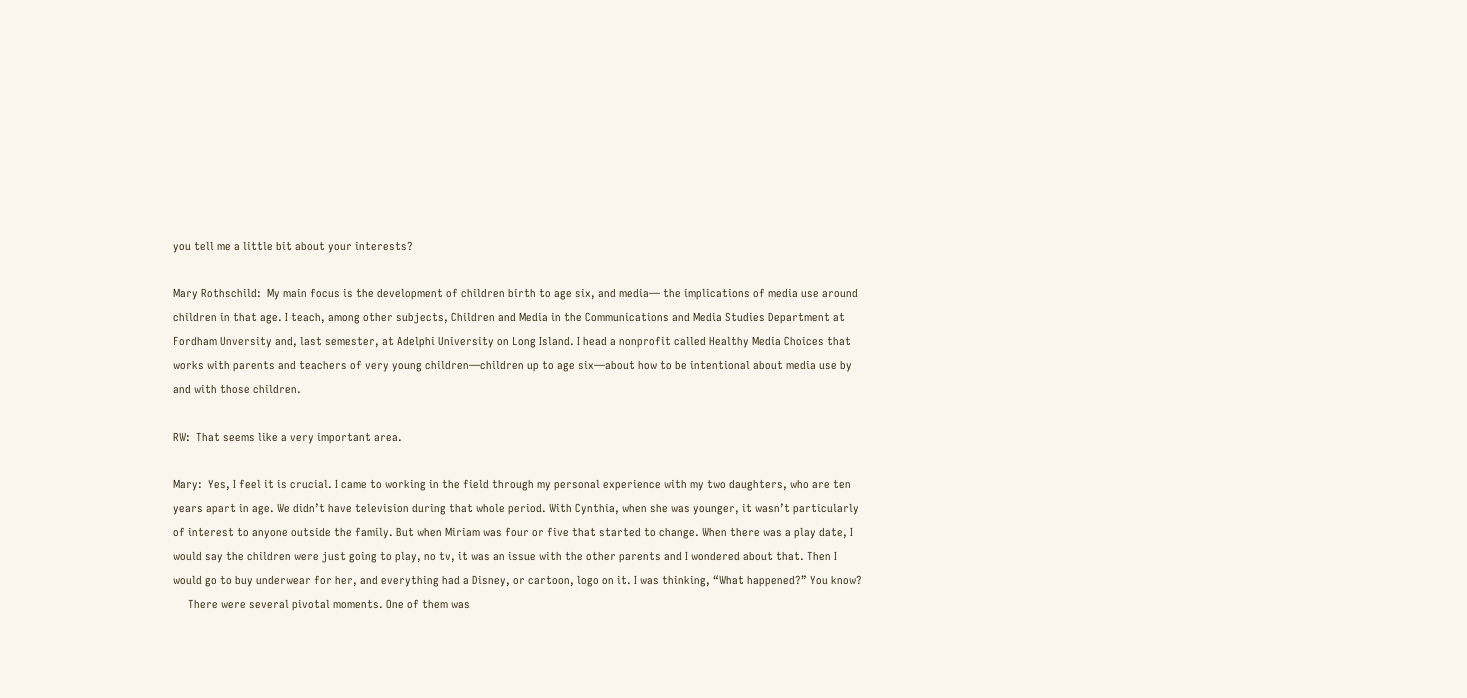you tell me a little bit about your interests?

Mary Rothschild:  My main focus is the development of children birth to age six, and media— the implications of media use around children in that age. I teach, among other subjects, Children and Media in the Communications and Media Studies Department at Fordham Unversity and, last semester, at Adelphi University on Long Island. I head a nonprofit called Healthy Media Choices that works with parents and teachers of very young children—children up to age six—about how to be intentional about media use by and with those children.

RW:  That seems like a very important area.

Mary:  Yes, I feel it is crucial. I came to working in the field through my personal experience with my two daughters, who are ten years apart in age. We didn’t have television during that whole period. With Cynthia, when she was younger, it wasn’t particularly of interest to anyone outside the family. But when Miriam was four or five that started to change. When there was a play date, I would say the children were just going to play, no tv, it was an issue with the other parents and I wondered about that. Then I would go to buy underwear for her, and everything had a Disney, or cartoon, logo on it. I was thinking, “What happened?” You know?
     There were several pivotal moments. One of them was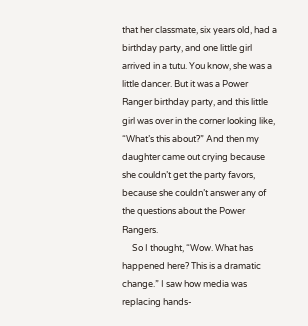that her classmate, six years old, had a birthday party, and one little girl arrived in a tutu. You know, she was a little dancer. But it was a Power Ranger birthday party, and this little girl was over in the corner looking like, “What’s this about?” And then my daughter came out crying because she couldn’t get the party favors, because she couldn’t answer any of the questions about the Power Rangers.
     So I thought, “Wow. What has happened here? This is a dramatic change.” I saw how media was replacing hands-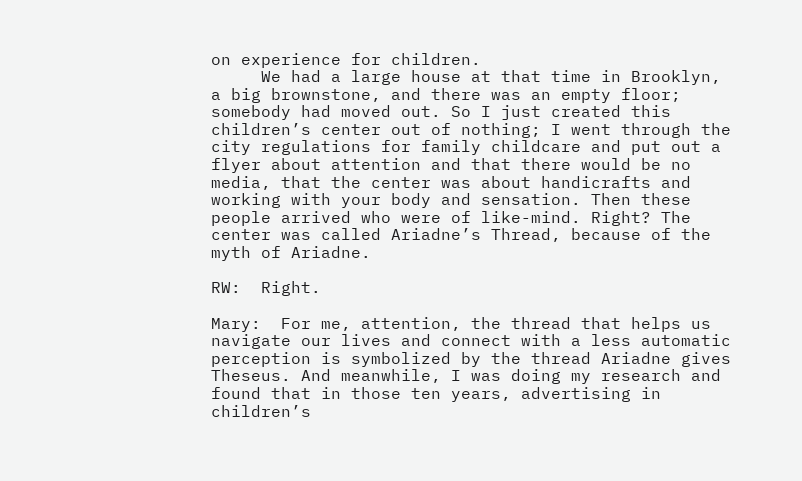on experience for children.
     We had a large house at that time in Brooklyn, a big brownstone, and there was an empty floor; somebody had moved out. So I just created this children’s center out of nothing; I went through the city regulations for family childcare and put out a flyer about attention and that there would be no media, that the center was about handicrafts and working with your body and sensation. Then these people arrived who were of like-mind. Right? The center was called Ariadne’s Thread, because of the myth of Ariadne.

RW:  Right.

Mary:  For me, attention, the thread that helps us navigate our lives and connect with a less automatic perception is symbolized by the thread Ariadne gives Theseus. And meanwhile, I was doing my research and found that in those ten years, advertising in children’s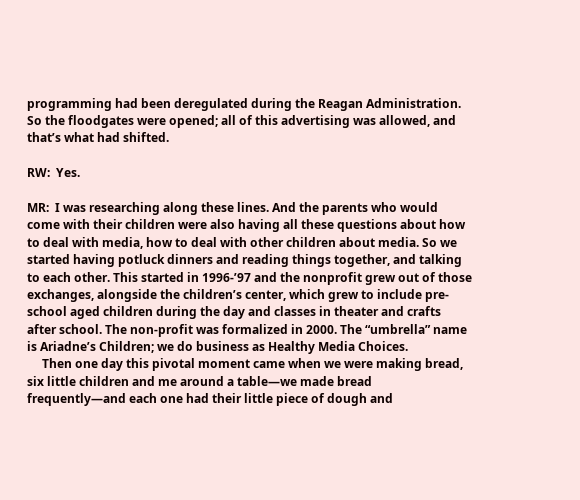programming had been deregulated during the Reagan Administration. So the floodgates were opened; all of this advertising was allowed, and that’s what had shifted.

RW:  Yes.

MR:  I was researching along these lines. And the parents who would come with their children were also having all these questions about how to deal with media, how to deal with other children about media. So we started having potluck dinners and reading things together, and talking to each other. This started in 1996-’97 and the nonprofit grew out of those exchanges, alongside the children’s center, which grew to include pre-school aged children during the day and classes in theater and crafts after school. The non-profit was formalized in 2000. The “umbrella” name is Ariadne’s Children; we do business as Healthy Media Choices.
     Then one day this pivotal moment came when we were making bread, six little children and me around a table—we made bread frequently—and each one had their little piece of dough and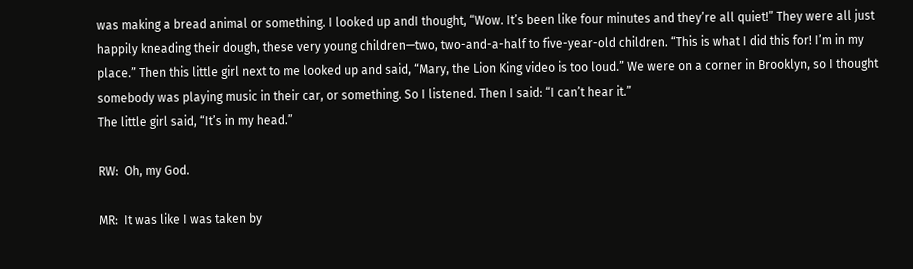was making a bread animal or something. I looked up andI thought, “Wow. It’s been like four minutes and they’re all quiet!” They were all just happily kneading their dough, these very young children—two, two-and-a-half to five-year-old children. “This is what I did this for! I’m in my place.” Then this little girl next to me looked up and said, “Mary, the Lion King video is too loud.” We were on a corner in Brooklyn, so I thought somebody was playing music in their car, or something. So I listened. Then I said: “I can’t hear it.”
The little girl said, “It’s in my head.”

RW:  Oh, my God.

MR:  It was like I was taken by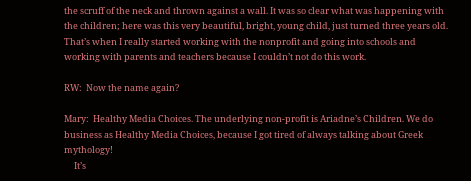the scruff of the neck and thrown against a wall. It was so clear what was happening with the children; here was this very beautiful, bright, young child, just turned three years old. That’s when I really started working with the nonprofit and going into schools and working with parents and teachers because I couldn’t not do this work.

RW:  Now the name again?

Mary:  Healthy Media Choices. The underlying non-profit is Ariadne’s Children. We do business as Healthy Media Choices, because I got tired of always talking about Greek mythology!
     It’s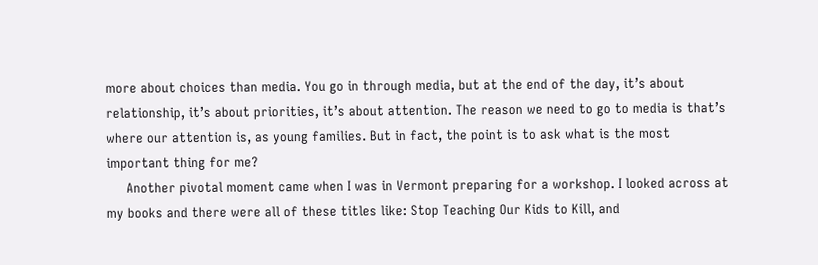more about choices than media. You go in through media, but at the end of the day, it’s about relationship, it’s about priorities, it’s about attention. The reason we need to go to media is that’s where our attention is, as young families. But in fact, the point is to ask what is the most important thing for me?
     Another pivotal moment came when I was in Vermont preparing for a workshop. I looked across at my books and there were all of these titles like: Stop Teaching Our Kids to Kill, and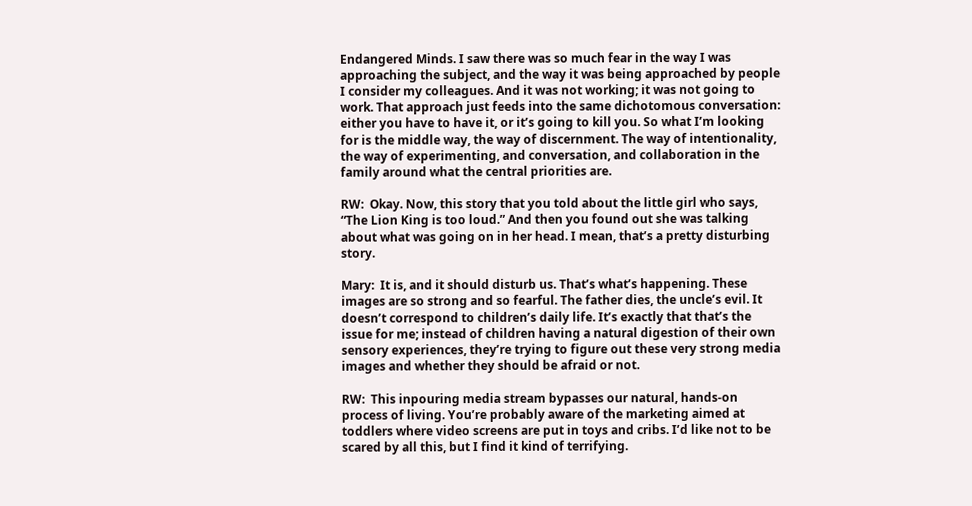Endangered Minds. I saw there was so much fear in the way I was approaching the subject, and the way it was being approached by people I consider my colleagues. And it was not working; it was not going to work. That approach just feeds into the same dichotomous conversation: either you have to have it, or it’s going to kill you. So what I’m looking for is the middle way, the way of discernment. The way of intentionality, the way of experimenting, and conversation, and collaboration in the family around what the central priorities are.

RW:  Okay. Now, this story that you told about the little girl who says, “The Lion King is too loud.” And then you found out she was talking about what was going on in her head. I mean, that’s a pretty disturbing story.

Mary:  It is, and it should disturb us. That’s what’s happening. These images are so strong and so fearful. The father dies, the uncle’s evil. It doesn’t correspond to children’s daily life. It’s exactly that that’s the issue for me; instead of children having a natural digestion of their own sensory experiences, they’re trying to figure out these very strong media images and whether they should be afraid or not.

RW:  This inpouring media stream bypasses our natural, hands-on process of living. You’re probably aware of the marketing aimed at toddlers where video screens are put in toys and cribs. I’d like not to be scared by all this, but I find it kind of terrifying.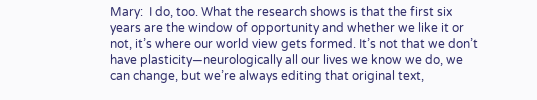Mary:  I do, too. What the research shows is that the first six years are the window of opportunity and whether we like it or not, it’s where our world view gets formed. It’s not that we don’t have plasticity—neurologically all our lives we know we do, we can change, but we’re always editing that original text,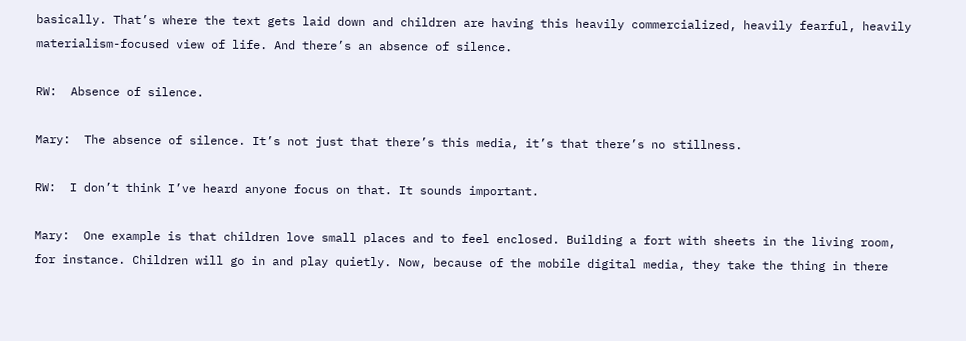basically. That’s where the text gets laid down and children are having this heavily commercialized, heavily fearful, heavily materialism-focused view of life. And there’s an absence of silence.

RW:  Absence of silence.

Mary:  The absence of silence. It’s not just that there’s this media, it’s that there’s no stillness.

RW:  I don’t think I’ve heard anyone focus on that. It sounds important.

Mary:  One example is that children love small places and to feel enclosed. Building a fort with sheets in the living room, for instance. Children will go in and play quietly. Now, because of the mobile digital media, they take the thing in there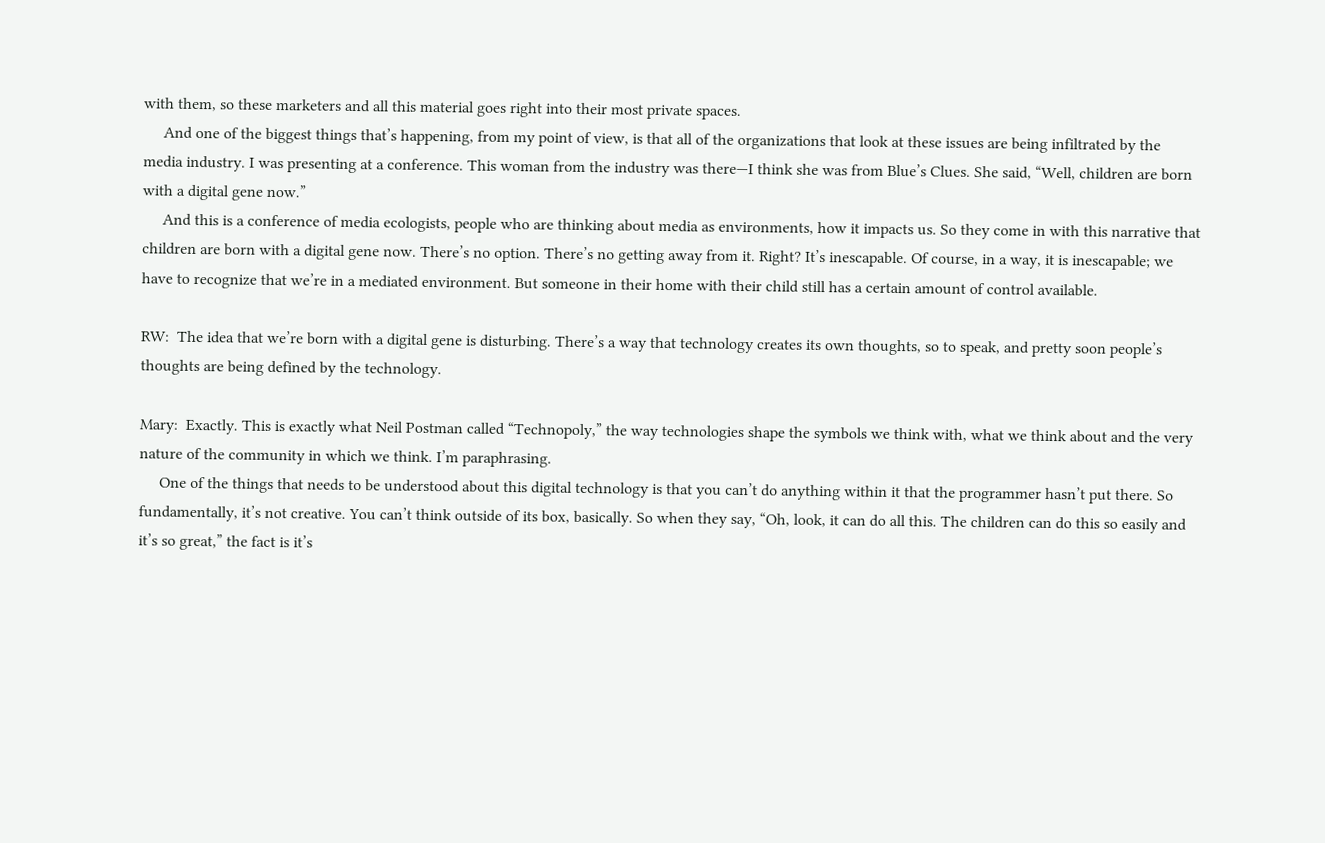with them, so these marketers and all this material goes right into their most private spaces.
     And one of the biggest things that’s happening, from my point of view, is that all of the organizations that look at these issues are being infiltrated by the media industry. I was presenting at a conference. This woman from the industry was there—I think she was from Blue’s Clues. She said, “Well, children are born with a digital gene now.”
     And this is a conference of media ecologists, people who are thinking about media as environments, how it impacts us. So they come in with this narrative that children are born with a digital gene now. There’s no option. There’s no getting away from it. Right? It’s inescapable. Of course, in a way, it is inescapable; we have to recognize that we’re in a mediated environment. But someone in their home with their child still has a certain amount of control available.

RW:  The idea that we’re born with a digital gene is disturbing. There’s a way that technology creates its own thoughts, so to speak, and pretty soon people’s thoughts are being defined by the technology.

Mary:  Exactly. This is exactly what Neil Postman called “Technopoly,” the way technologies shape the symbols we think with, what we think about and the very nature of the community in which we think. I’m paraphrasing.
     One of the things that needs to be understood about this digital technology is that you can’t do anything within it that the programmer hasn’t put there. So fundamentally, it’s not creative. You can’t think outside of its box, basically. So when they say, “Oh, look, it can do all this. The children can do this so easily and it’s so great,” the fact is it’s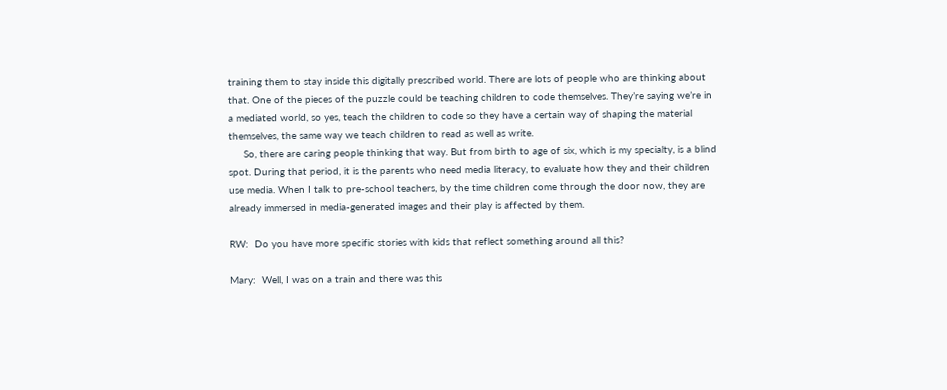training them to stay inside this digitally prescribed world. There are lots of people who are thinking about that. One of the pieces of the puzzle could be teaching children to code themselves. They’re saying we’re in a mediated world, so yes, teach the children to code so they have a certain way of shaping the material themselves, the same way we teach children to read as well as write.
     So, there are caring people thinking that way. But from birth to age of six, which is my specialty, is a blind spot. During that period, it is the parents who need media literacy, to evaluate how they and their children use media. When I talk to pre-school teachers, by the time children come through the door now, they are already immersed in media-generated images and their play is affected by them.

RW:  Do you have more specific stories with kids that reflect something around all this?

Mary:  Well, I was on a train and there was this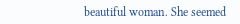beautiful woman. She seemed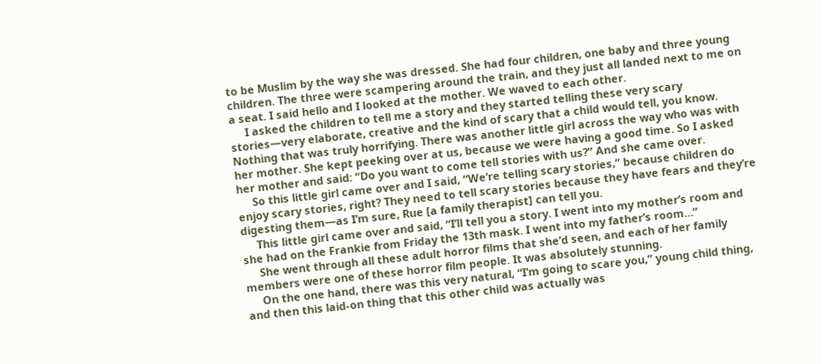to be Muslim by the way she was dressed. She had four children, one baby and three young children. The three were scampering around the train, and they just all landed next to me on a seat. I said hello and I looked at the mother. We waved to each other.
     I asked the children to tell me a story and they started telling these very scary stories—very elaborate, creative and the kind of scary that a child would tell, you know. Nothing that was truly horrifying. There was another little girl across the way who was with her mother. She kept peeking over at us, because we were having a good time. So I asked her mother and said: “Do you want to come tell stories with us?” And she came over.
     So this little girl came over and I said, “We’re telling scary stories,” because children do enjoy scary stories, right? They need to tell scary stories because they have fears and they’re digesting them—as I’m sure, Rue [a family therapist] can tell you.
     This little girl came over and said, “I’ll tell you a story. I went into my mother’s room and she had on the Frankie from Friday the 13th mask. I went into my father’s room…”
     She went through all these adult horror films that she’d seen, and each of her family members were one of these horror film people. It was absolutely stunning.
     On the one hand, there was this very natural, “I’m going to scare you,” young child thing, and then this laid-on thing that this other child was actually was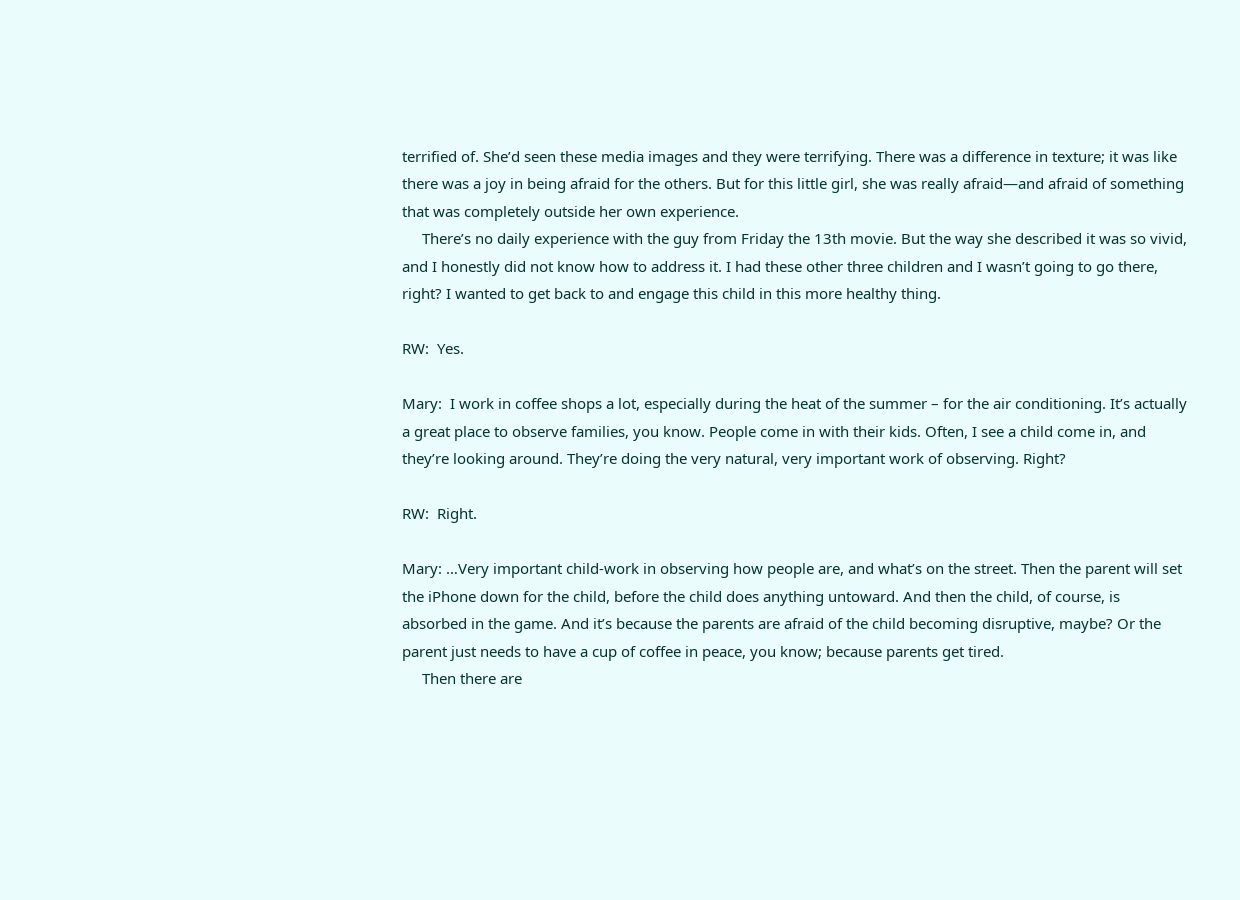terrified of. She’d seen these media images and they were terrifying. There was a difference in texture; it was like there was a joy in being afraid for the others. But for this little girl, she was really afraid—and afraid of something that was completely outside her own experience.
     There’s no daily experience with the guy from Friday the 13th movie. But the way she described it was so vivid, and I honestly did not know how to address it. I had these other three children and I wasn’t going to go there, right? I wanted to get back to and engage this child in this more healthy thing.

RW:  Yes.

Mary:  I work in coffee shops a lot, especially during the heat of the summer – for the air conditioning. It’s actually a great place to observe families, you know. People come in with their kids. Often, I see a child come in, and they’re looking around. They’re doing the very natural, very important work of observing. Right?

RW:  Right.

Mary: …Very important child-work in observing how people are, and what’s on the street. Then the parent will set the iPhone down for the child, before the child does anything untoward. And then the child, of course, is absorbed in the game. And it’s because the parents are afraid of the child becoming disruptive, maybe? Or the parent just needs to have a cup of coffee in peace, you know; because parents get tired.
     Then there are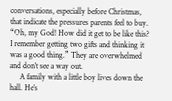conversations, especially before Christmas, that indicate the pressures parents feel to buy. “Oh, my God! How did it get to be like this? I remember getting two gifts and thinking it was a good thing.” They are overwhelmed and don’t see a way out.
     A family with a little boy lives down the hall. He’s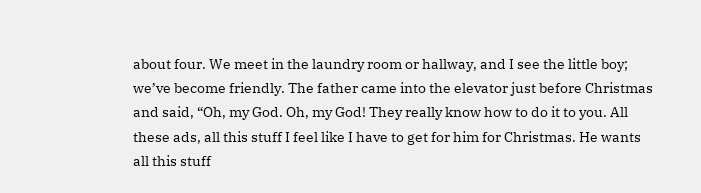about four. We meet in the laundry room or hallway, and I see the little boy; we’ve become friendly. The father came into the elevator just before Christmas and said, “Oh, my God. Oh, my God! They really know how to do it to you. All these ads, all this stuff I feel like I have to get for him for Christmas. He wants all this stuff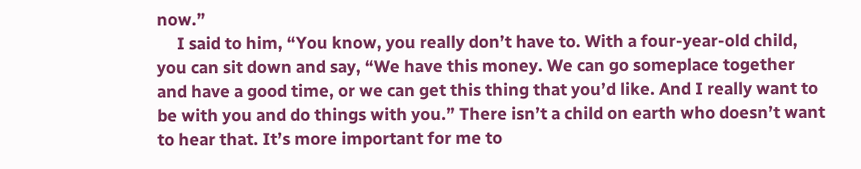now.”
     I said to him, “You know, you really don’t have to. With a four-year-old child, you can sit down and say, “We have this money. We can go someplace together and have a good time, or we can get this thing that you’d like. And I really want to be with you and do things with you.” There isn’t a child on earth who doesn’t want to hear that. It’s more important for me to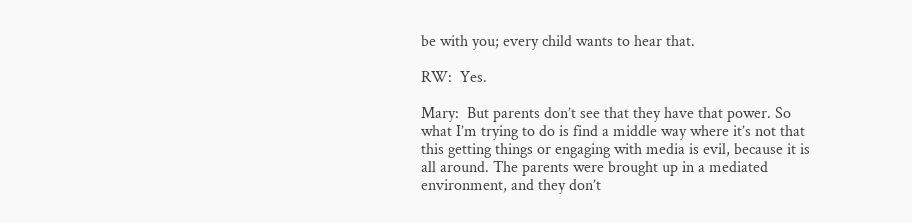be with you; every child wants to hear that.

RW:  Yes.

Mary:  But parents don’t see that they have that power. So what I’m trying to do is find a middle way where it’s not that this getting things or engaging with media is evil, because it is all around. The parents were brought up in a mediated environment, and they don’t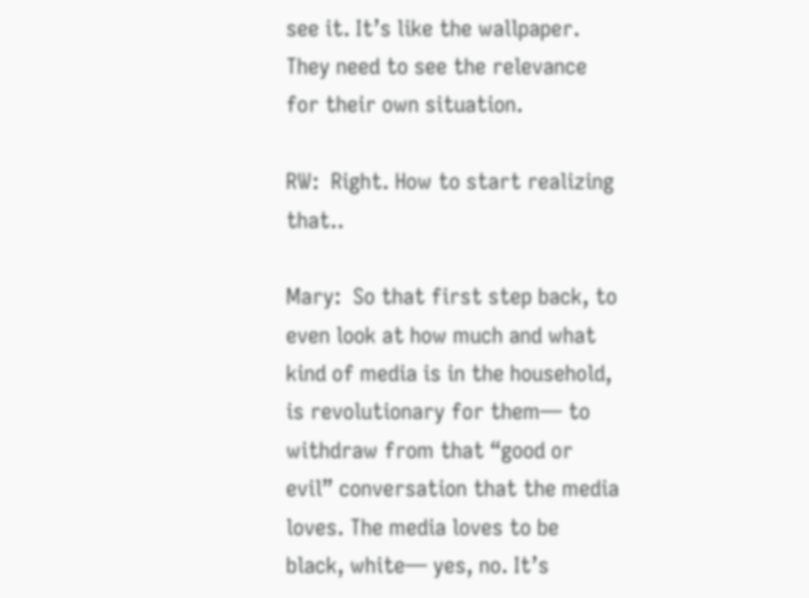see it. It’s like the wallpaper. They need to see the relevance for their own situation.

RW:  Right. How to start realizing that..

Mary:  So that first step back, to even look at how much and what kind of media is in the household, is revolutionary for them— to withdraw from that “good or evil” conversation that the media loves. The media loves to be black, white— yes, no. It’s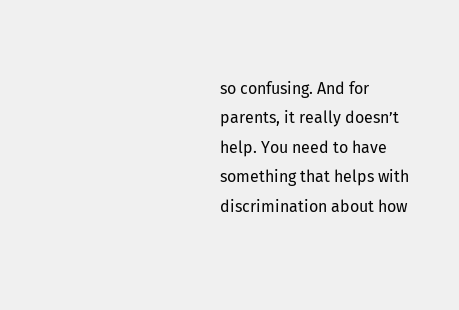so confusing. And for parents, it really doesn’t help. You need to have something that helps with discrimination about how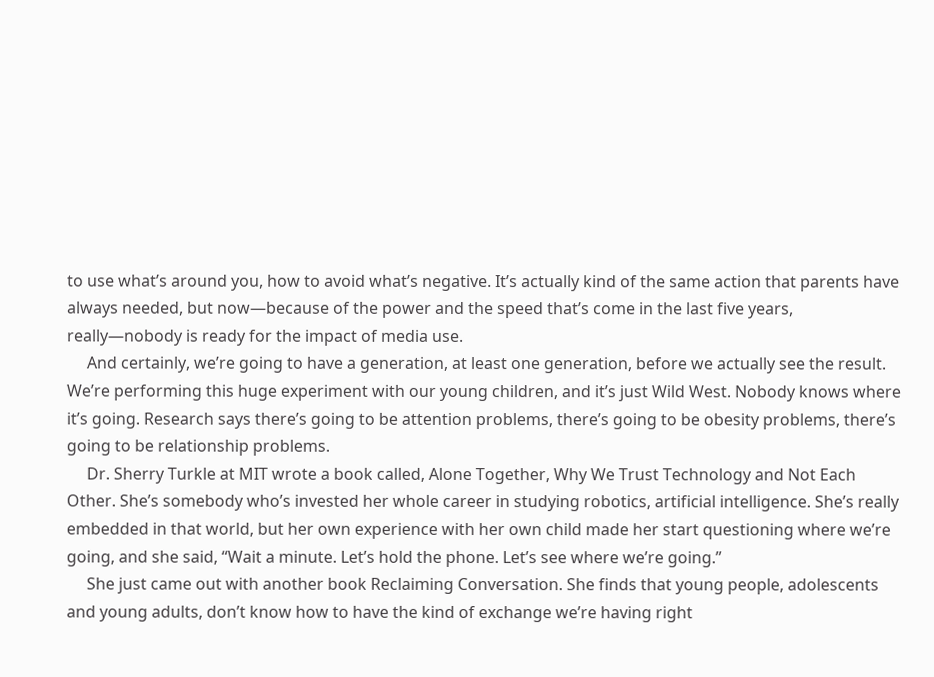to use what’s around you, how to avoid what’s negative. It’s actually kind of the same action that parents have always needed, but now—because of the power and the speed that’s come in the last five years, really—nobody is ready for the impact of media use.
     And certainly, we’re going to have a generation, at least one generation, before we actually see the result. We’re performing this huge experiment with our young children, and it’s just Wild West. Nobody knows where it’s going. Research says there’s going to be attention problems, there’s going to be obesity problems, there’s going to be relationship problems.
     Dr. Sherry Turkle at MIT wrote a book called, Alone Together, Why We Trust Technology and Not Each Other. She’s somebody who’s invested her whole career in studying robotics, artificial intelligence. She’s really embedded in that world, but her own experience with her own child made her start questioning where we’re going, and she said, “Wait a minute. Let’s hold the phone. Let’s see where we’re going.”
     She just came out with another book Reclaiming Conversation. She finds that young people, adolescents and young adults, don’t know how to have the kind of exchange we’re having right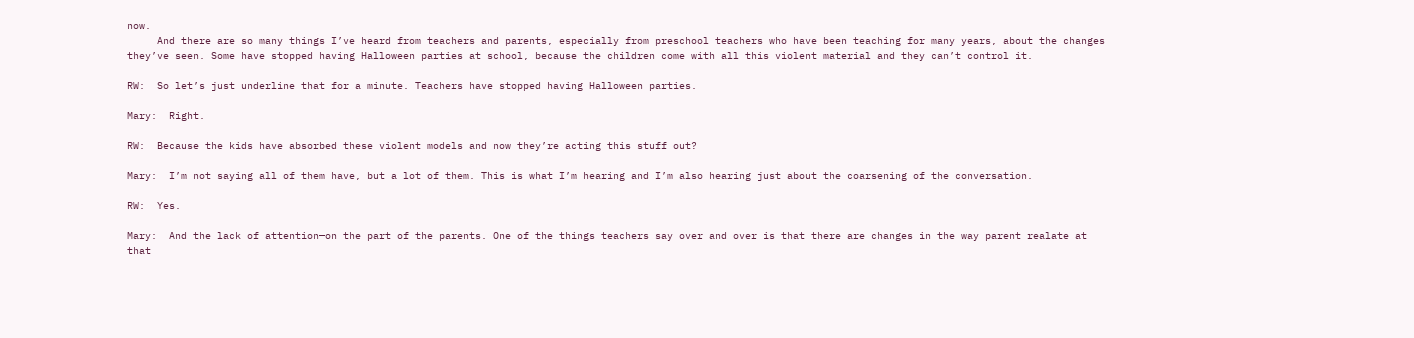now.
     And there are so many things I’ve heard from teachers and parents, especially from preschool teachers who have been teaching for many years, about the changes they’ve seen. Some have stopped having Halloween parties at school, because the children come with all this violent material and they can’t control it.

RW:  So let’s just underline that for a minute. Teachers have stopped having Halloween parties.

Mary:  Right.

RW:  Because the kids have absorbed these violent models and now they’re acting this stuff out?

Mary:  I’m not saying all of them have, but a lot of them. This is what I’m hearing and I’m also hearing just about the coarsening of the conversation.

RW:  Yes.

Mary:  And the lack of attention—on the part of the parents. One of the things teachers say over and over is that there are changes in the way parent realate at that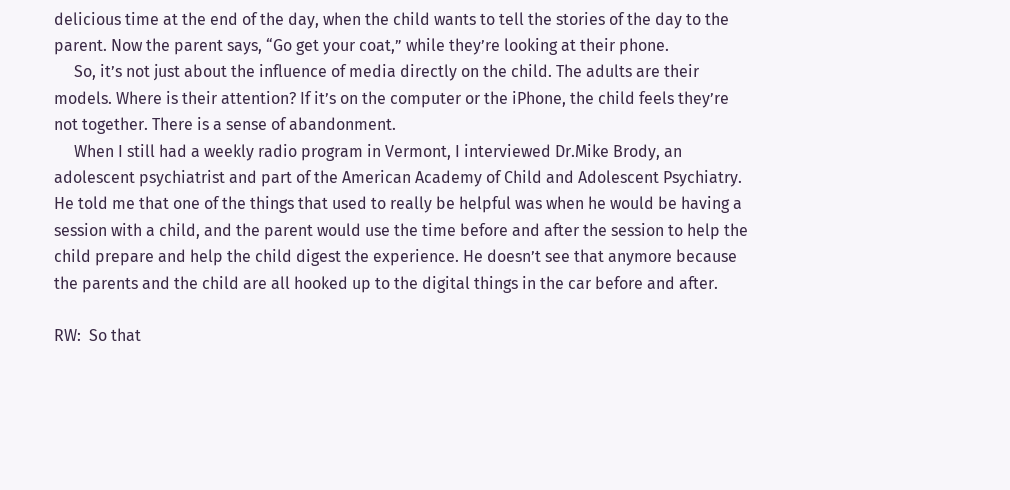delicious time at the end of the day, when the child wants to tell the stories of the day to the parent. Now the parent says, “Go get your coat,” while they’re looking at their phone.
     So, it’s not just about the influence of media directly on the child. The adults are their models. Where is their attention? If it’s on the computer or the iPhone, the child feels they’re not together. There is a sense of abandonment.
     When I still had a weekly radio program in Vermont, I interviewed Dr.Mike Brody, an adolescent psychiatrist and part of the American Academy of Child and Adolescent Psychiatry. He told me that one of the things that used to really be helpful was when he would be having a session with a child, and the parent would use the time before and after the session to help the child prepare and help the child digest the experience. He doesn’t see that anymore because the parents and the child are all hooked up to the digital things in the car before and after.

RW:  So that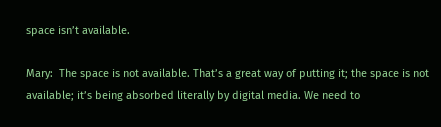space isn’t available.

Mary:  The space is not available. That’s a great way of putting it; the space is not available; it’s being absorbed literally by digital media. We need to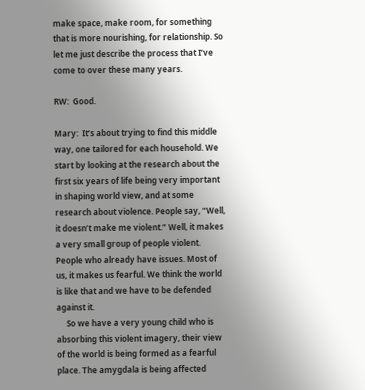make space, make room, for something that is more nourishing, for relationship. So let me just describe the process that I’ve come to over these many years.

RW:  Good.

Mary:  It’s about trying to find this middle way, one tailored for each household. We start by looking at the research about the first six years of life being very important in shaping world view, and at some research about violence. People say, “Well, it doesn’t make me violent.” Well, it makes a very small group of people violent. People who already have issues. Most of us, it makes us fearful. We think the world is like that and we have to be defended against it.
     So we have a very young child who is absorbing this violent imagery, their view of the world is being formed as a fearful place. The amygdala is being affected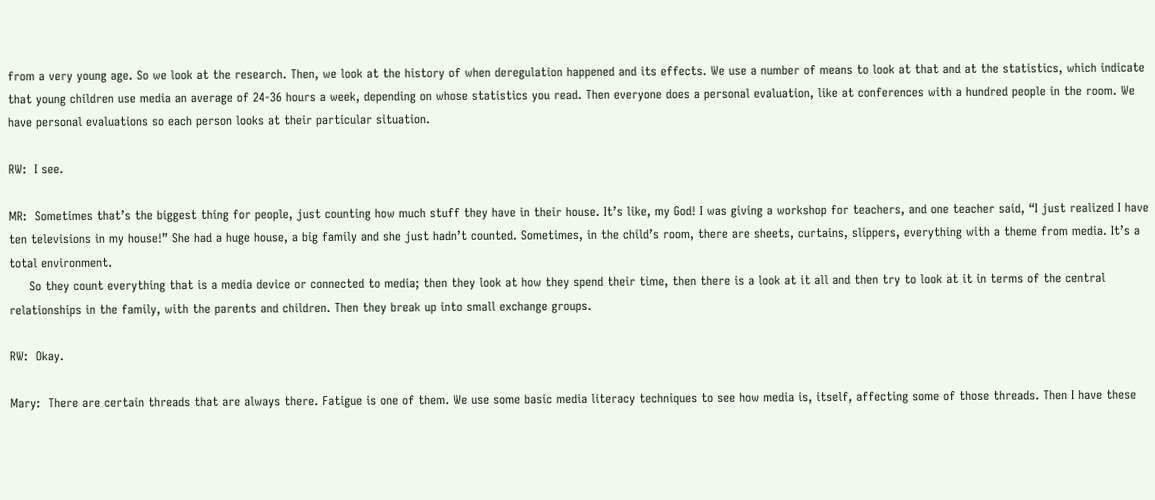from a very young age. So we look at the research. Then, we look at the history of when deregulation happened and its effects. We use a number of means to look at that and at the statistics, which indicate that young children use media an average of 24-36 hours a week, depending on whose statistics you read. Then everyone does a personal evaluation, like at conferences with a hundred people in the room. We have personal evaluations so each person looks at their particular situation.

RW:  I see.

MR:  Sometimes that’s the biggest thing for people, just counting how much stuff they have in their house. It’s like, my God! I was giving a workshop for teachers, and one teacher said, “I just realized I have ten televisions in my house!” She had a huge house, a big family and she just hadn’t counted. Sometimes, in the child’s room, there are sheets, curtains, slippers, everything with a theme from media. It’s a total environment.
     So they count everything that is a media device or connected to media; then they look at how they spend their time, then there is a look at it all and then try to look at it in terms of the central relationships in the family, with the parents and children. Then they break up into small exchange groups.

RW:  Okay.

Mary:  There are certain threads that are always there. Fatigue is one of them. We use some basic media literacy techniques to see how media is, itself, affecting some of those threads. Then I have these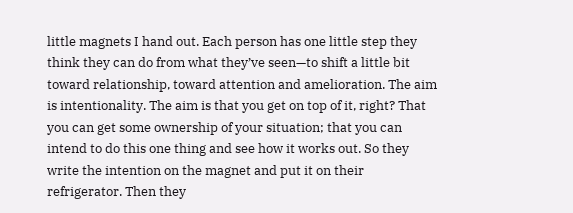little magnets I hand out. Each person has one little step they think they can do from what they’ve seen—to shift a little bit toward relationship, toward attention and amelioration. The aim is intentionality. The aim is that you get on top of it, right? That you can get some ownership of your situation; that you can intend to do this one thing and see how it works out. So they write the intention on the magnet and put it on their refrigerator. Then they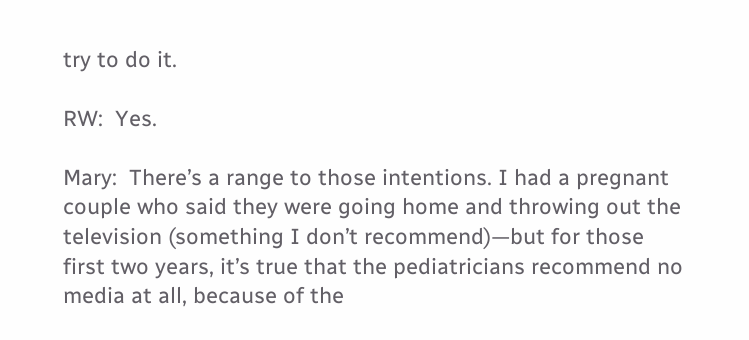try to do it.

RW:  Yes.

Mary:  There’s a range to those intentions. I had a pregnant couple who said they were going home and throwing out the television (something I don’t recommend)—but for those first two years, it’s true that the pediatricians recommend no media at all, because of the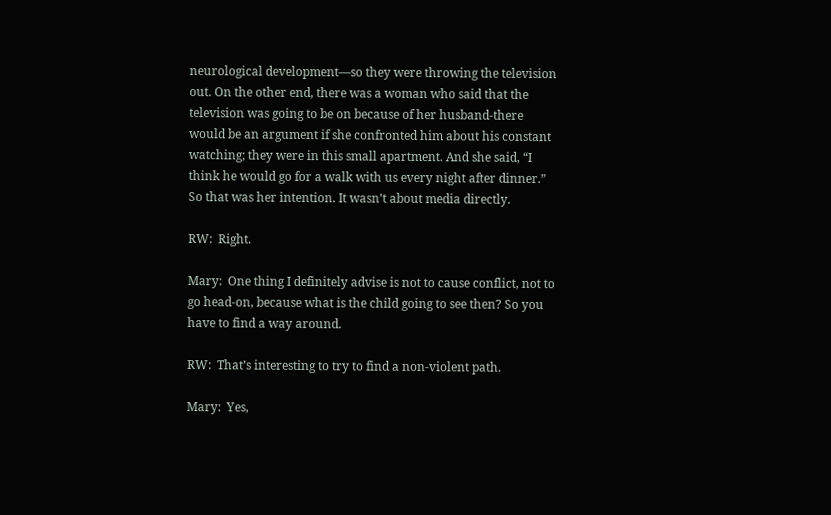neurological development—so they were throwing the television out. On the other end, there was a woman who said that the television was going to be on because of her husband-there would be an argument if she confronted him about his constant watching; they were in this small apartment. And she said, “I think he would go for a walk with us every night after dinner.” So that was her intention. It wasn’t about media directly.

RW:  Right.

Mary:  One thing I definitely advise is not to cause conflict, not to go head-on, because what is the child going to see then? So you have to find a way around.

RW:  That’s interesting to try to find a non-violent path.

Mary:  Yes,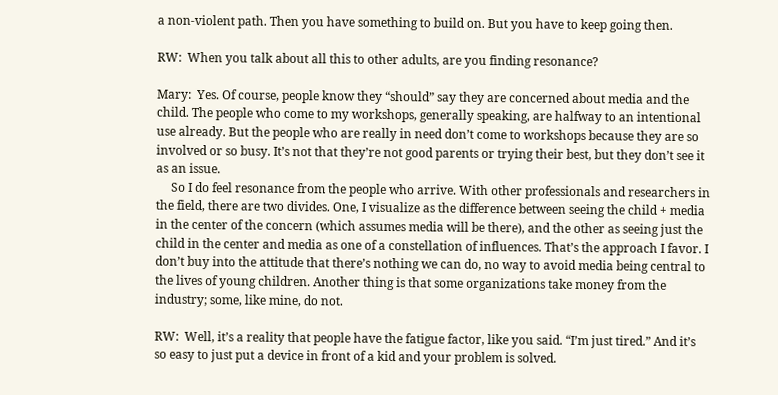a non-violent path. Then you have something to build on. But you have to keep going then.

RW:  When you talk about all this to other adults, are you finding resonance?

Mary:  Yes. Of course, people know they “should” say they are concerned about media and the child. The people who come to my workshops, generally speaking, are halfway to an intentional use already. But the people who are really in need don’t come to workshops because they are so involved or so busy. It’s not that they’re not good parents or trying their best, but they don’t see it as an issue.
     So I do feel resonance from the people who arrive. With other professionals and researchers in the field, there are two divides. One, I visualize as the difference between seeing the child + media in the center of the concern (which assumes media will be there), and the other as seeing just the child in the center and media as one of a constellation of influences. That’s the approach I favor. I don’t buy into the attitude that there’s nothing we can do, no way to avoid media being central to the lives of young children. Another thing is that some organizations take money from the industry; some, like mine, do not.

RW:  Well, it’s a reality that people have the fatigue factor, like you said. “I’m just tired.” And it’s so easy to just put a device in front of a kid and your problem is solved.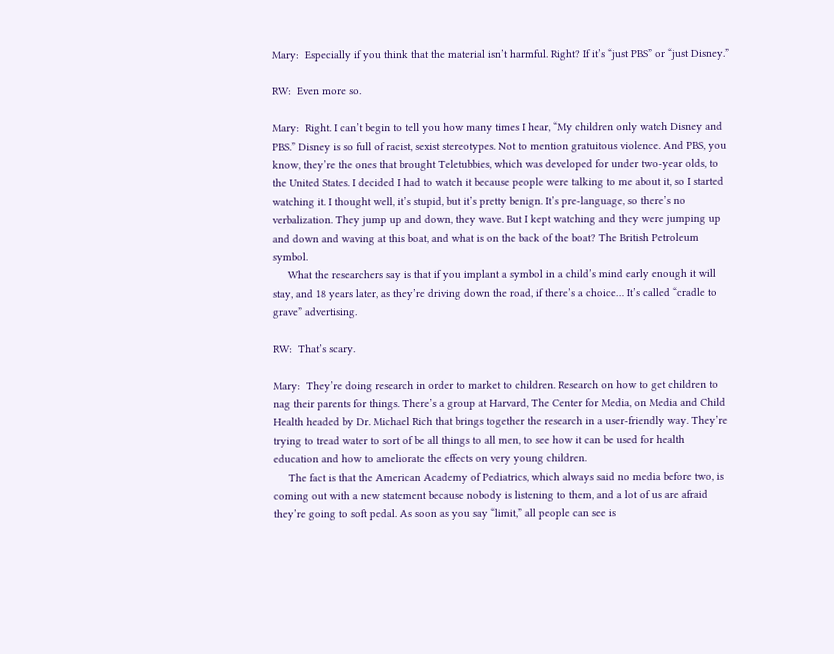Mary:  Especially if you think that the material isn’t harmful. Right? If it’s “just PBS” or “just Disney.”

RW:  Even more so.

Mary:  Right. I can’t begin to tell you how many times I hear, “My children only watch Disney and PBS.” Disney is so full of racist, sexist stereotypes. Not to mention gratuitous violence. And PBS, you know, they’re the ones that brought Teletubbies, which was developed for under two-year olds, to the United States. I decided I had to watch it because people were talking to me about it, so I started watching it. I thought well, it’s stupid, but it’s pretty benign. It’s pre-language, so there’s no verbalization. They jump up and down, they wave. But I kept watching and they were jumping up and down and waving at this boat, and what is on the back of the boat? The British Petroleum symbol.
     What the researchers say is that if you implant a symbol in a child’s mind early enough it will stay, and 18 years later, as they’re driving down the road, if there’s a choice… It’s called “cradle to grave” advertising.

RW:  That’s scary.

Mary:  They’re doing research in order to market to children. Research on how to get children to nag their parents for things. There’s a group at Harvard, The Center for Media, on Media and Child Health headed by Dr. Michael Rich that brings together the research in a user-friendly way. They’re trying to tread water to sort of be all things to all men, to see how it can be used for health education and how to ameliorate the effects on very young children.
     The fact is that the American Academy of Pediatrics, which always said no media before two, is coming out with a new statement because nobody is listening to them, and a lot of us are afraid they’re going to soft pedal. As soon as you say “limit,” all people can see is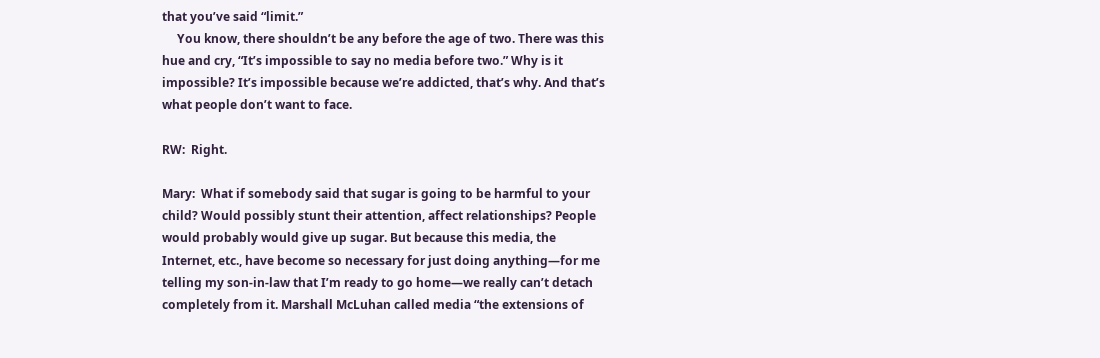that you’ve said “limit.”
     You know, there shouldn’t be any before the age of two. There was this hue and cry, “It’s impossible to say no media before two.” Why is it impossible? It’s impossible because we’re addicted, that’s why. And that’s what people don’t want to face.

RW:  Right.

Mary:  What if somebody said that sugar is going to be harmful to your child? Would possibly stunt their attention, affect relationships? People would probably would give up sugar. But because this media, the Internet, etc., have become so necessary for just doing anything—for me telling my son-in-law that I’m ready to go home—we really can’t detach completely from it. Marshall McLuhan called media “the extensions of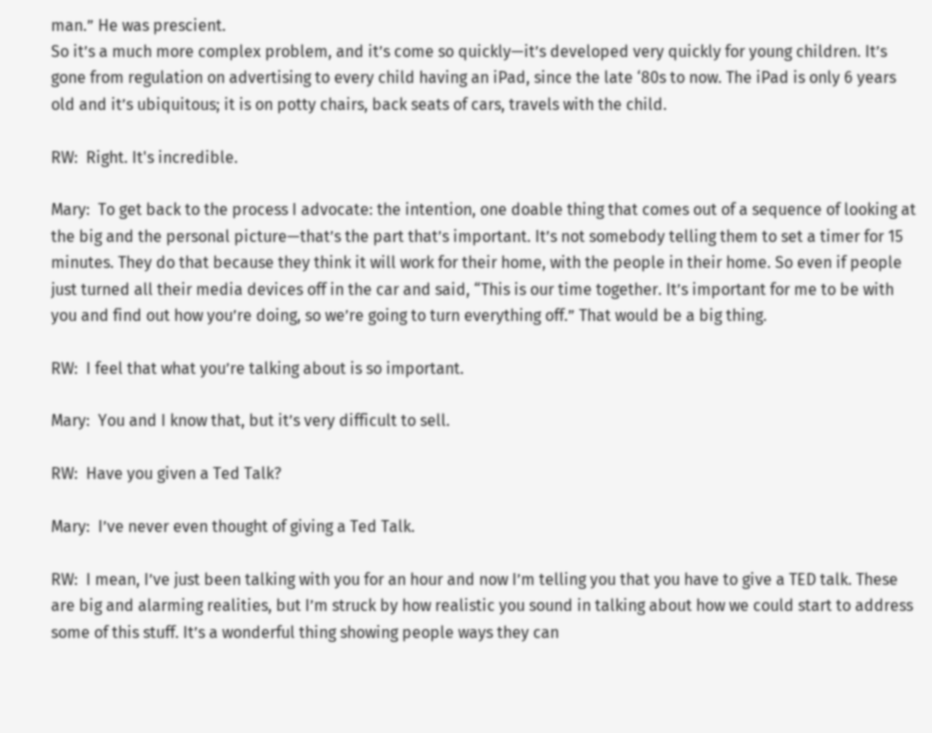man.” He was prescient.
So it’s a much more complex problem, and it’s come so quickly—it’s developed very quickly for young children. It’s gone from regulation on advertising to every child having an iPad, since the late ‘80s to now. The iPad is only 6 years old and it’s ubiquitous; it is on potty chairs, back seats of cars, travels with the child.

RW:  Right. It's incredible.

Mary:  To get back to the process I advocate: the intention, one doable thing that comes out of a sequence of looking at the big and the personal picture—that’s the part that’s important. It’s not somebody telling them to set a timer for 15 minutes. They do that because they think it will work for their home, with the people in their home. So even if people just turned all their media devices off in the car and said, “This is our time together. It’s important for me to be with you and find out how you’re doing, so we’re going to turn everything off.” That would be a big thing.

RW:  I feel that what you’re talking about is so important.

Mary:  You and I know that, but it’s very difficult to sell.

RW:  Have you given a Ted Talk?

Mary:  I’ve never even thought of giving a Ted Talk.

RW:  I mean, I’ve just been talking with you for an hour and now I’m telling you that you have to give a TED talk. These are big and alarming realities, but I’m struck by how realistic you sound in talking about how we could start to address some of this stuff. It’s a wonderful thing showing people ways they can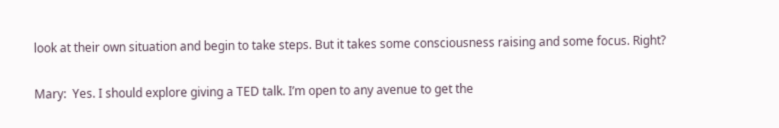look at their own situation and begin to take steps. But it takes some consciousness raising and some focus. Right?

Mary:  Yes. I should explore giving a TED talk. I’m open to any avenue to get the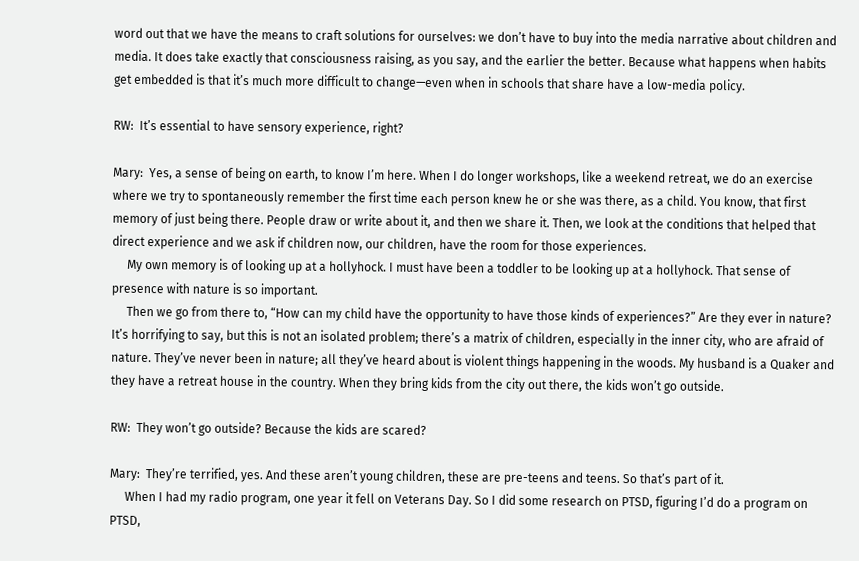word out that we have the means to craft solutions for ourselves: we don’t have to buy into the media narrative about children and media. It does take exactly that consciousness raising, as you say, and the earlier the better. Because what happens when habits get embedded is that it’s much more difficult to change—even when in schools that share have a low-media policy.

RW:  It’s essential to have sensory experience, right?

Mary:  Yes, a sense of being on earth, to know I’m here. When I do longer workshops, like a weekend retreat, we do an exercise where we try to spontaneously remember the first time each person knew he or she was there, as a child. You know, that first memory of just being there. People draw or write about it, and then we share it. Then, we look at the conditions that helped that direct experience and we ask if children now, our children, have the room for those experiences.
     My own memory is of looking up at a hollyhock. I must have been a toddler to be looking up at a hollyhock. That sense of presence with nature is so important.
     Then we go from there to, “How can my child have the opportunity to have those kinds of experiences?” Are they ever in nature? It’s horrifying to say, but this is not an isolated problem; there’s a matrix of children, especially in the inner city, who are afraid of nature. They’ve never been in nature; all they’ve heard about is violent things happening in the woods. My husband is a Quaker and they have a retreat house in the country. When they bring kids from the city out there, the kids won’t go outside.

RW:  They won’t go outside? Because the kids are scared?

Mary:  They’re terrified, yes. And these aren’t young children, these are pre-teens and teens. So that’s part of it.
     When I had my radio program, one year it fell on Veterans Day. So I did some research on PTSD, figuring I’d do a program on PTSD,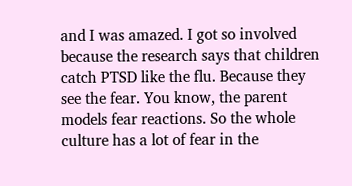and I was amazed. I got so involved because the research says that children catch PTSD like the flu. Because they see the fear. You know, the parent models fear reactions. So the whole culture has a lot of fear in the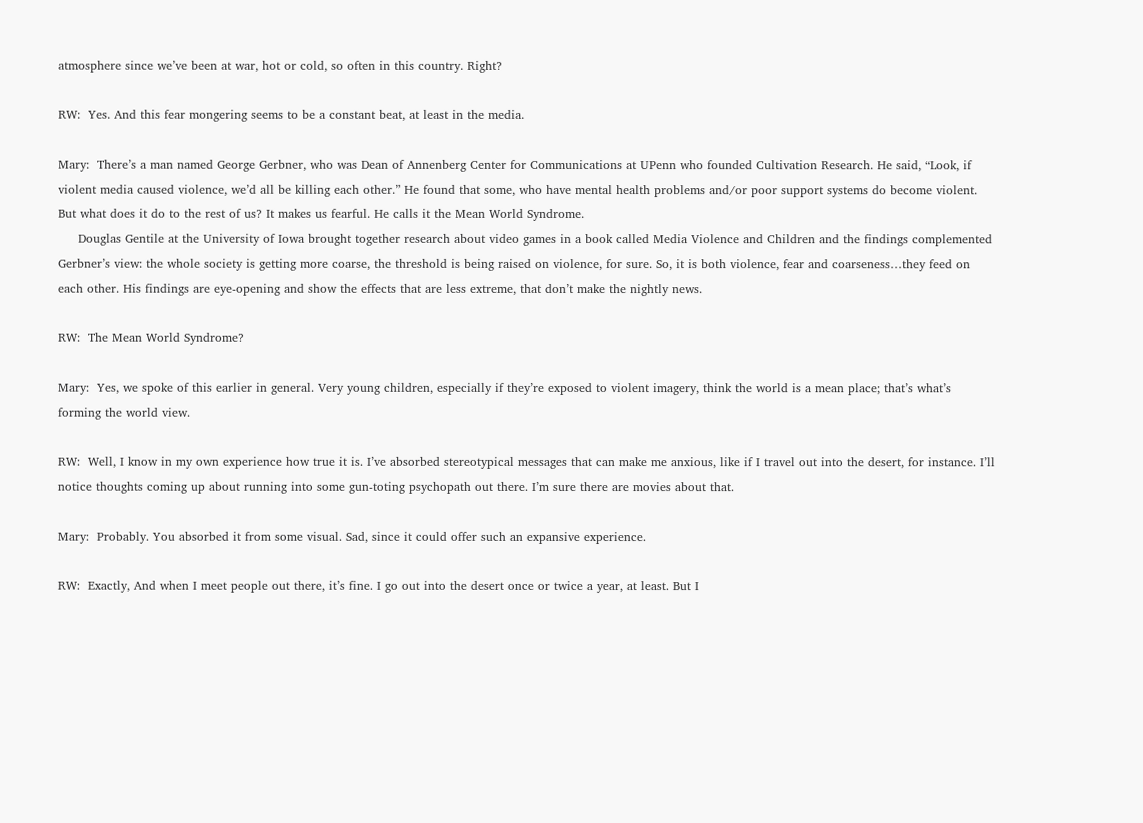atmosphere since we’ve been at war, hot or cold, so often in this country. Right?

RW:  Yes. And this fear mongering seems to be a constant beat, at least in the media.

Mary:  There’s a man named George Gerbner, who was Dean of Annenberg Center for Communications at UPenn who founded Cultivation Research. He said, “Look, if violent media caused violence, we’d all be killing each other.” He found that some, who have mental health problems and/or poor support systems do become violent. But what does it do to the rest of us? It makes us fearful. He calls it the Mean World Syndrome.
     Douglas Gentile at the University of Iowa brought together research about video games in a book called Media Violence and Children and the findings complemented Gerbner’s view: the whole society is getting more coarse, the threshold is being raised on violence, for sure. So, it is both violence, fear and coarseness…they feed on each other. His findings are eye-opening and show the effects that are less extreme, that don’t make the nightly news.

RW:  The Mean World Syndrome?

Mary:  Yes, we spoke of this earlier in general. Very young children, especially if they’re exposed to violent imagery, think the world is a mean place; that’s what’s forming the world view.

RW:  Well, I know in my own experience how true it is. I’ve absorbed stereotypical messages that can make me anxious, like if I travel out into the desert, for instance. I’ll notice thoughts coming up about running into some gun-toting psychopath out there. I’m sure there are movies about that.

Mary:  Probably. You absorbed it from some visual. Sad, since it could offer such an expansive experience.

RW:  Exactly, And when I meet people out there, it’s fine. I go out into the desert once or twice a year, at least. But I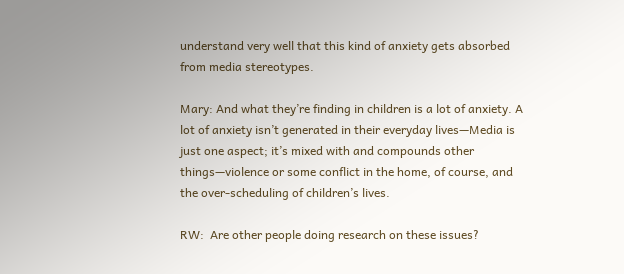understand very well that this kind of anxiety gets absorbed from media stereotypes.

Mary: And what they’re finding in children is a lot of anxiety. A lot of anxiety isn’t generated in their everyday lives—Media is just one aspect; it’s mixed with and compounds other things—violence or some conflict in the home, of course, and the over-scheduling of children’s lives.

RW:  Are other people doing research on these issues?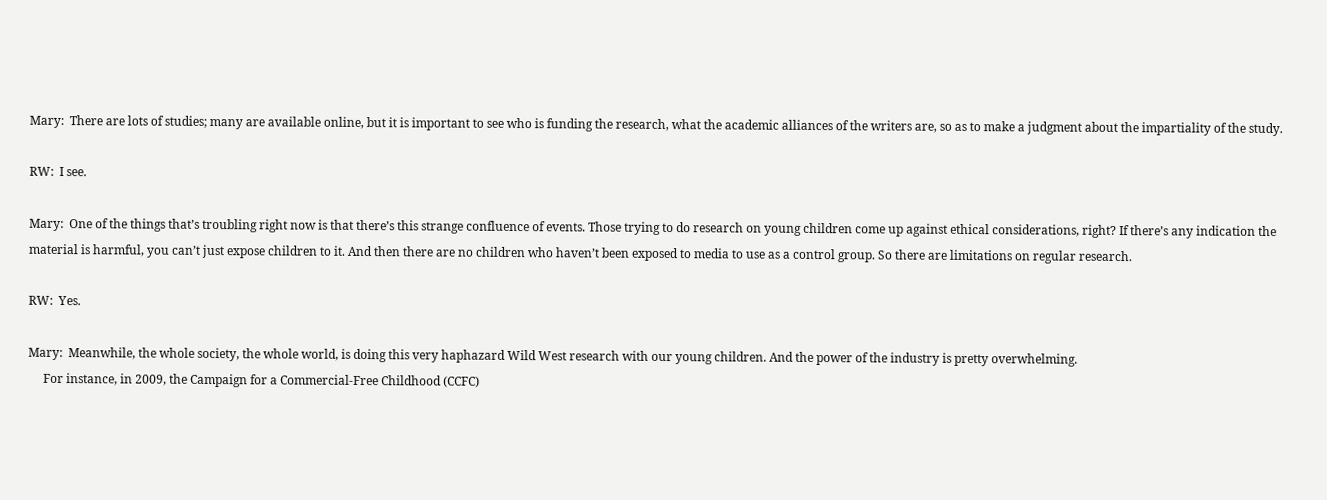Mary:  There are lots of studies; many are available online, but it is important to see who is funding the research, what the academic alliances of the writers are, so as to make a judgment about the impartiality of the study.

RW:  I see.

Mary:  One of the things that’s troubling right now is that there’s this strange confluence of events. Those trying to do research on young children come up against ethical considerations, right? If there’s any indication the material is harmful, you can’t just expose children to it. And then there are no children who haven’t been exposed to media to use as a control group. So there are limitations on regular research.

RW:  Yes.

Mary:  Meanwhile, the whole society, the whole world, is doing this very haphazard Wild West research with our young children. And the power of the industry is pretty overwhelming.
     For instance, in 2009, the Campaign for a Commercial-Free Childhood (CCFC)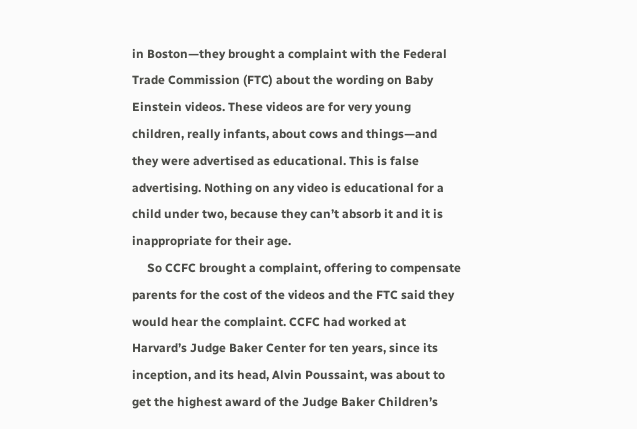in Boston—they brought a complaint with the Federal Trade Commission (FTC) about the wording on Baby Einstein videos. These videos are for very young children, really infants, about cows and things—and they were advertised as educational. This is false advertising. Nothing on any video is educational for a child under two, because they can’t absorb it and it is inappropriate for their age.
     So CCFC brought a complaint, offering to compensate parents for the cost of the videos and the FTC said they would hear the complaint. CCFC had worked at Harvard’s Judge Baker Center for ten years, since its inception, and its head, Alvin Poussaint, was about to get the highest award of the Judge Baker Children’s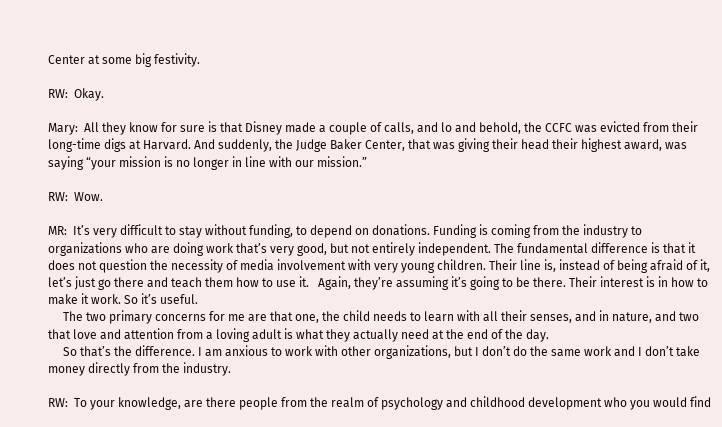Center at some big festivity.

RW:  Okay.

Mary:  All they know for sure is that Disney made a couple of calls, and lo and behold, the CCFC was evicted from their long-time digs at Harvard. And suddenly, the Judge Baker Center, that was giving their head their highest award, was saying “your mission is no longer in line with our mission.”

RW:  Wow.

MR:  It’s very difficult to stay without funding, to depend on donations. Funding is coming from the industry to organizations who are doing work that’s very good, but not entirely independent. The fundamental difference is that it does not question the necessity of media involvement with very young children. Their line is, instead of being afraid of it, let’s just go there and teach them how to use it.   Again, they’re assuming it’s going to be there. Their interest is in how to make it work. So it’s useful.
     The two primary concerns for me are that one, the child needs to learn with all their senses, and in nature, and two that love and attention from a loving adult is what they actually need at the end of the day.
     So that’s the difference. I am anxious to work with other organizations, but I don’t do the same work and I don’t take money directly from the industry.

RW:  To your knowledge, are there people from the realm of psychology and childhood development who you would find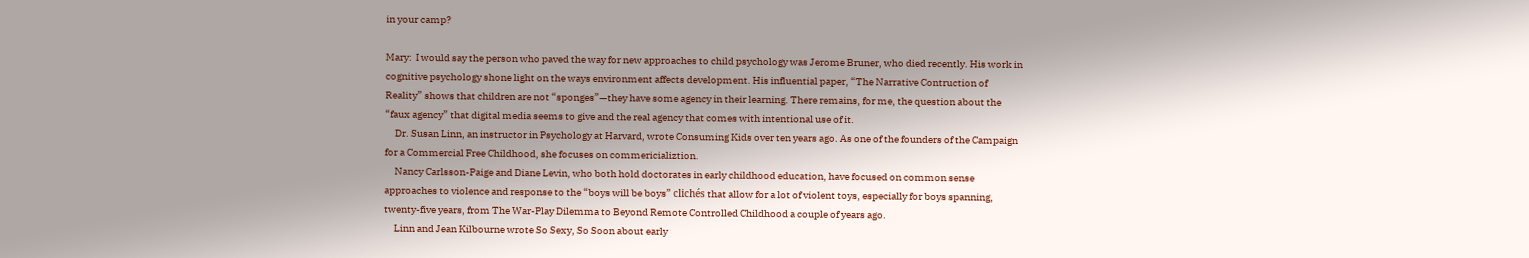in your camp?

Mary:  I would say the person who paved the way for new approaches to child psychology was Jerome Bruner, who died recently. His work in cognitive psychology shone light on the ways environment affects development. His influential paper, “The Narrative Contruction of Reality” shows that children are not “sponges”—they have some agency in their learning. There remains, for me, the question about the “faux agency” that digital media seems to give and the real agency that comes with intentional use of it.
     Dr. Susan Linn, an instructor in Psychology at Harvard, wrote Consuming Kids over ten years ago. As one of the founders of the Campaign for a Commercial Free Childhood, she focuses on commericializtion.
     Nancy Carlsson-Paige and Diane Levin, who both hold doctorates in early childhood education, have focused on common sense approaches to violence and response to the “boys will be boys” clichés that allow for a lot of violent toys, especially for boys spanning, twenty-five years, from The War-Play Dilemma to Beyond Remote Controlled Childhood a couple of years ago.
     Linn and Jean Kilbourne wrote So Sexy, So Soon about early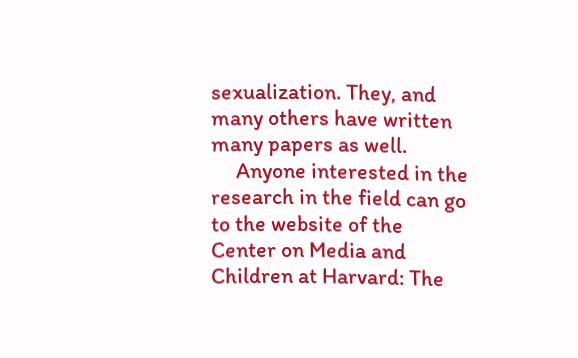sexualization. They, and many others have written many papers as well.
     Anyone interested in the research in the field can go to the website of the Center on Media and Children at Harvard: The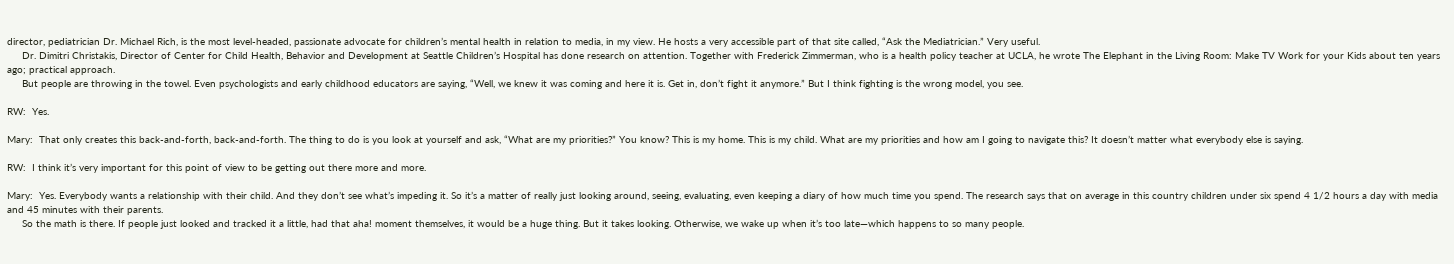director, pediatrician Dr. Michael Rich, is the most level-headed, passionate advocate for children’s mental health in relation to media, in my view. He hosts a very accessible part of that site called, “Ask the Mediatrician.” Very useful.
     Dr. Dimitri Christakis, Director of Center for Child Health, Behavior and Development at Seattle Children’s Hospital has done research on attention. Together with Frederick Zimmerman, who is a health policy teacher at UCLA, he wrote The Elephant in the Living Room: Make TV Work for your Kids about ten years ago; practical approach.
     But people are throwing in the towel. Even psychologists and early childhood educators are saying, “Well, we knew it was coming and here it is. Get in, don’t fight it anymore.” But I think fighting is the wrong model, you see.

RW:  Yes.

Mary:  That only creates this back-and-forth, back-and-forth. The thing to do is you look at yourself and ask, “What are my priorities?” You know? This is my home. This is my child. What are my priorities and how am I going to navigate this? It doesn’t matter what everybody else is saying.

RW:  I think it’s very important for this point of view to be getting out there more and more.

Mary:  Yes. Everybody wants a relationship with their child. And they don’t see what’s impeding it. So it’s a matter of really just looking around, seeing, evaluating, even keeping a diary of how much time you spend. The research says that on average in this country children under six spend 4 1/2 hours a day with media and 45 minutes with their parents.
     So the math is there. If people just looked and tracked it a little, had that aha! moment themselves, it would be a huge thing. But it takes looking. Otherwise, we wake up when it’s too late—which happens to so many people.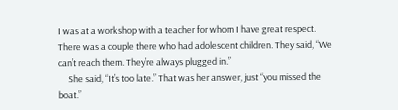I was at a workshop with a teacher for whom I have great respect. There was a couple there who had adolescent children. They said, “We can’t reach them. They’re always plugged in.”
     She said, “It’s too late.” That was her answer, just “you missed the boat.”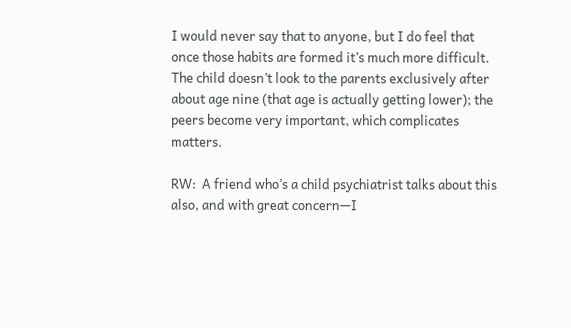I would never say that to anyone, but I do feel that once those habits are formed it’s much more difficult. The child doesn’t look to the parents exclusively after about age nine (that age is actually getting lower); the peers become very important, which complicates matters.

RW:  A friend who’s a child psychiatrist talks about this also, and with great concern—I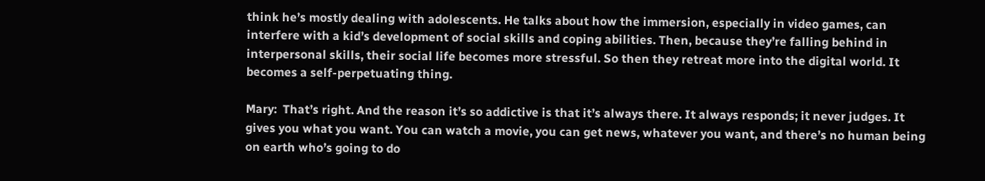think he’s mostly dealing with adolescents. He talks about how the immersion, especially in video games, can interfere with a kid’s development of social skills and coping abilities. Then, because they’re falling behind in interpersonal skills, their social life becomes more stressful. So then they retreat more into the digital world. It becomes a self-perpetuating thing.

Mary:  That’s right. And the reason it’s so addictive is that it’s always there. It always responds; it never judges. It gives you what you want. You can watch a movie, you can get news, whatever you want, and there’s no human being on earth who’s going to do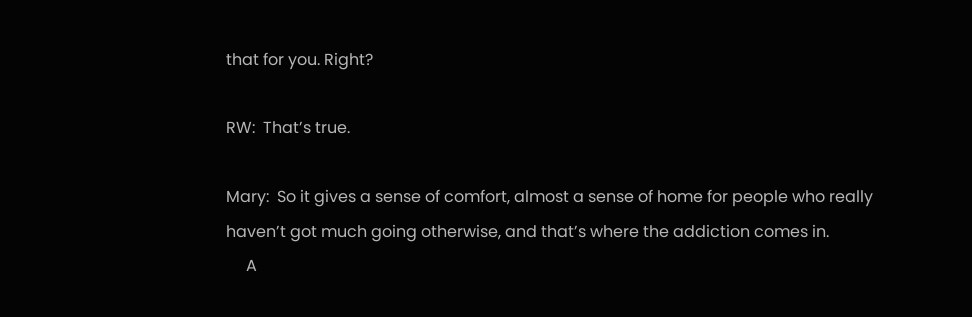that for you. Right?

RW:  That’s true.

Mary:  So it gives a sense of comfort, almost a sense of home for people who really haven’t got much going otherwise, and that’s where the addiction comes in.
     A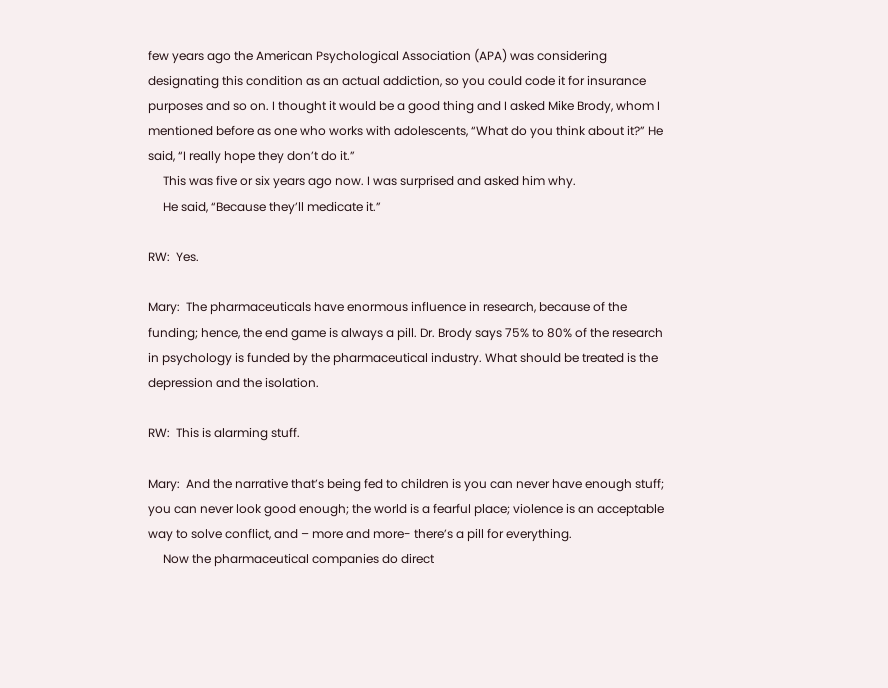few years ago the American Psychological Association (APA) was considering designating this condition as an actual addiction, so you could code it for insurance purposes and so on. I thought it would be a good thing and I asked Mike Brody, whom I mentioned before as one who works with adolescents, “What do you think about it?” He said, “I really hope they don’t do it.”
     This was five or six years ago now. I was surprised and asked him why.
     He said, “Because they’ll medicate it.”

RW:  Yes.

Mary:  The pharmaceuticals have enormous influence in research, because of the funding; hence, the end game is always a pill. Dr. Brody says 75% to 80% of the research in psychology is funded by the pharmaceutical industry. What should be treated is the depression and the isolation.

RW:  This is alarming stuff.

Mary:  And the narrative that’s being fed to children is you can never have enough stuff; you can never look good enough; the world is a fearful place; violence is an acceptable way to solve conflict, and – more and more- there’s a pill for everything.
     Now the pharmaceutical companies do direct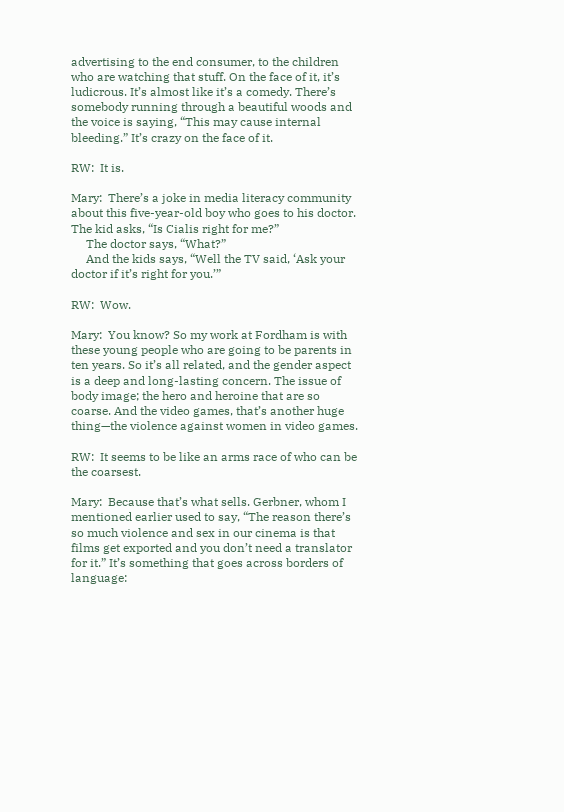advertising to the end consumer, to the children who are watching that stuff. On the face of it, it’s ludicrous. It’s almost like it’s a comedy. There’s somebody running through a beautiful woods and the voice is saying, “This may cause internal bleeding.” It’s crazy on the face of it.

RW:  It is.

Mary:  There’s a joke in media literacy community about this five-year-old boy who goes to his doctor. The kid asks, “Is Cialis right for me?”
     The doctor says, “What?”
     And the kids says, “Well the TV said, ‘Ask your doctor if it’s right for you.’”

RW:  Wow.

Mary:  You know? So my work at Fordham is with these young people who are going to be parents in ten years. So it’s all related, and the gender aspect is a deep and long-lasting concern. The issue of body image; the hero and heroine that are so coarse. And the video games, that’s another huge thing—the violence against women in video games.

RW:  It seems to be like an arms race of who can be the coarsest.

Mary:  Because that’s what sells. Gerbner, whom I mentioned earlier used to say, “The reason there’s so much violence and sex in our cinema is that films get exported and you don’t need a translator for it.” It’s something that goes across borders of language: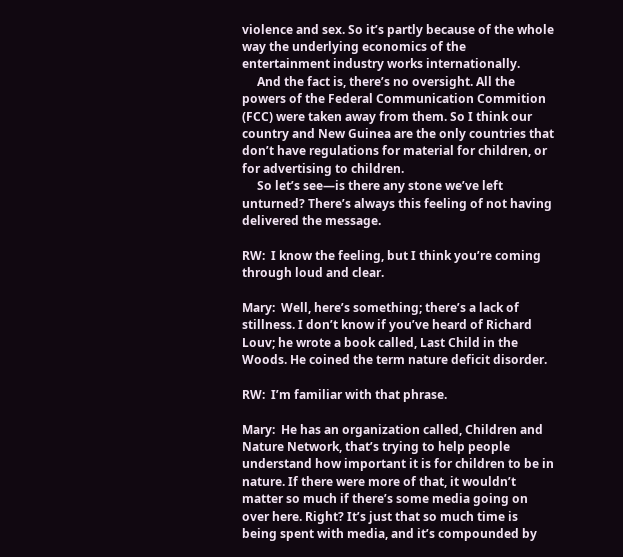violence and sex. So it’s partly because of the whole way the underlying economics of the entertainment industry works internationally.
     And the fact is, there’s no oversight. All the powers of the Federal Communication Commition (FCC) were taken away from them. So I think our country and New Guinea are the only countries that don’t have regulations for material for children, or for advertising to children.
     So let’s see—is there any stone we’ve left unturned? There’s always this feeling of not having delivered the message.

RW:  I know the feeling, but I think you’re coming through loud and clear.

Mary:  Well, here’s something; there’s a lack of stillness. I don’t know if you’ve heard of Richard Louv; he wrote a book called, Last Child in the Woods. He coined the term nature deficit disorder.

RW:  I’m familiar with that phrase.

Mary:  He has an organization called, Children and Nature Network, that’s trying to help people understand how important it is for children to be in nature. If there were more of that, it wouldn’t matter so much if there’s some media going on over here. Right? It’s just that so much time is being spent with media, and it’s compounded by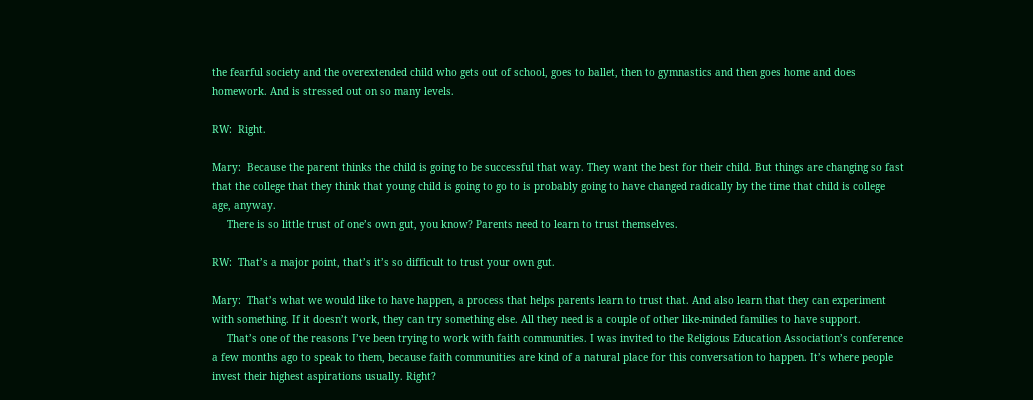the fearful society and the overextended child who gets out of school, goes to ballet, then to gymnastics and then goes home and does homework. And is stressed out on so many levels.

RW:  Right.

Mary:  Because the parent thinks the child is going to be successful that way. They want the best for their child. But things are changing so fast that the college that they think that young child is going to go to is probably going to have changed radically by the time that child is college age, anyway.
     There is so little trust of one’s own gut, you know? Parents need to learn to trust themselves.

RW:  That’s a major point, that’s it’s so difficult to trust your own gut.

Mary:  That’s what we would like to have happen, a process that helps parents learn to trust that. And also learn that they can experiment with something. If it doesn’t work, they can try something else. All they need is a couple of other like-minded families to have support.
     That’s one of the reasons I’ve been trying to work with faith communities. I was invited to the Religious Education Association’s conference a few months ago to speak to them, because faith communities are kind of a natural place for this conversation to happen. It’s where people invest their highest aspirations usually. Right?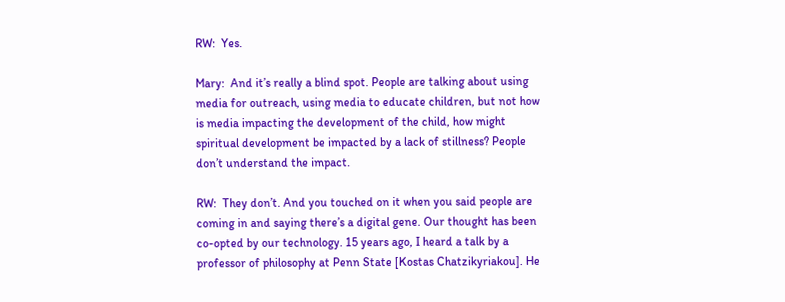RW:  Yes.

Mary:  And it’s really a blind spot. People are talking about using media for outreach, using media to educate children, but not how is media impacting the development of the child, how might spiritual development be impacted by a lack of stillness? People don’t understand the impact.

RW:  They don’t. And you touched on it when you said people are coming in and saying there’s a digital gene. Our thought has been co-opted by our technology. 15 years ago, I heard a talk by a professor of philosophy at Penn State [Kostas Chatzikyriakou]. He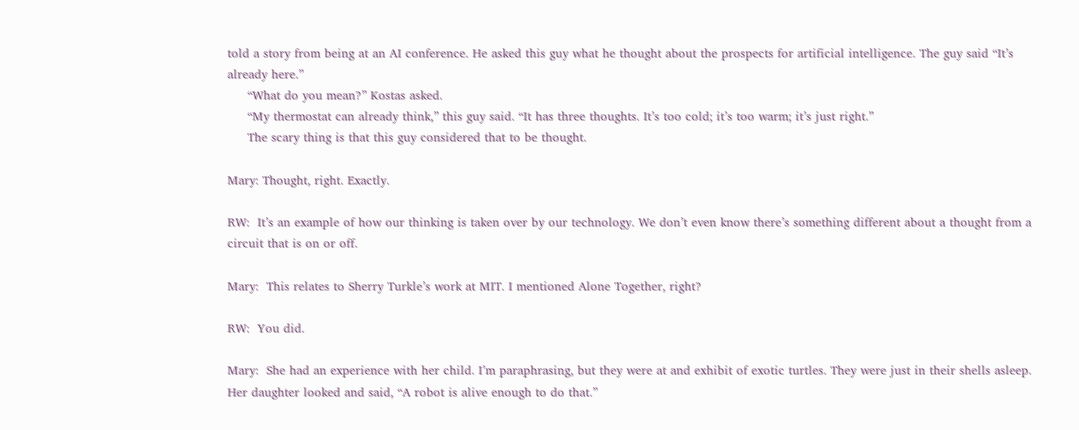told a story from being at an AI conference. He asked this guy what he thought about the prospects for artificial intelligence. The guy said “It’s already here.”
     “What do you mean?” Kostas asked.
     “My thermostat can already think,” this guy said. “It has three thoughts. It’s too cold; it’s too warm; it’s just right.”
     The scary thing is that this guy considered that to be thought.

Mary: Thought, right. Exactly.

RW:  It’s an example of how our thinking is taken over by our technology. We don’t even know there’s something different about a thought from a circuit that is on or off.

Mary:  This relates to Sherry Turkle’s work at MIT. I mentioned Alone Together, right?

RW:  You did.

Mary:  She had an experience with her child. I’m paraphrasing, but they were at and exhibit of exotic turtles. They were just in their shells asleep. Her daughter looked and said, “A robot is alive enough to do that.”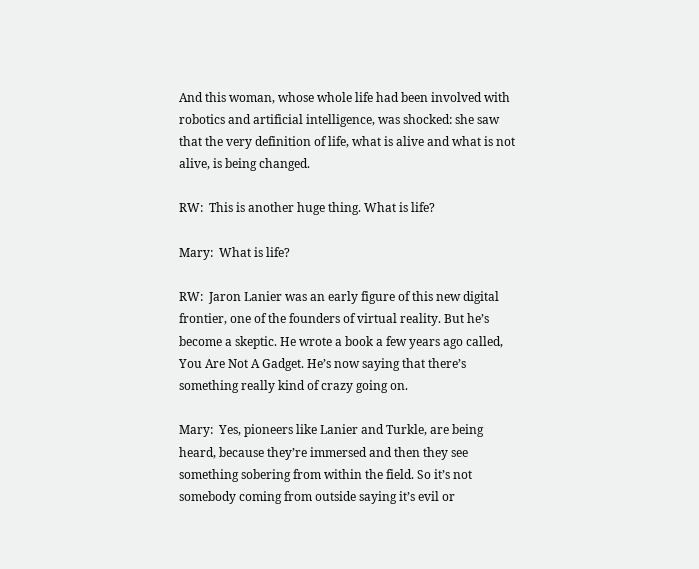And this woman, whose whole life had been involved with robotics and artificial intelligence, was shocked: she saw that the very definition of life, what is alive and what is not alive, is being changed.

RW:  This is another huge thing. What is life?

Mary:  What is life?

RW:  Jaron Lanier was an early figure of this new digital frontier, one of the founders of virtual reality. But he’s become a skeptic. He wrote a book a few years ago called, You Are Not A Gadget. He’s now saying that there’s something really kind of crazy going on.

Mary:  Yes, pioneers like Lanier and Turkle, are being heard, because they’re immersed and then they see something sobering from within the field. So it’s not somebody coming from outside saying it’s evil or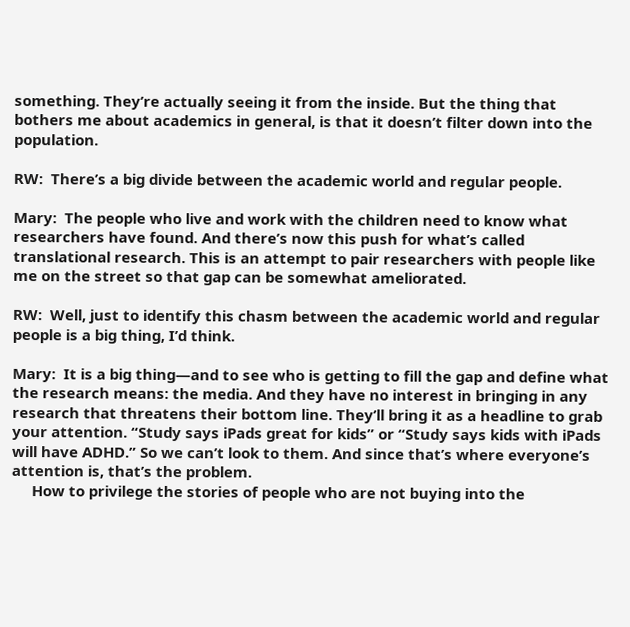something. They’re actually seeing it from the inside. But the thing that bothers me about academics in general, is that it doesn’t filter down into the population.

RW:  There’s a big divide between the academic world and regular people.

Mary:  The people who live and work with the children need to know what researchers have found. And there’s now this push for what’s called translational research. This is an attempt to pair researchers with people like me on the street so that gap can be somewhat ameliorated.

RW:  Well, just to identify this chasm between the academic world and regular people is a big thing, I’d think.

Mary:  It is a big thing—and to see who is getting to fill the gap and define what the research means: the media. And they have no interest in bringing in any research that threatens their bottom line. They’ll bring it as a headline to grab your attention. “Study says iPads great for kids” or “Study says kids with iPads will have ADHD.” So we can’t look to them. And since that’s where everyone’s attention is, that’s the problem.
     How to privilege the stories of people who are not buying into the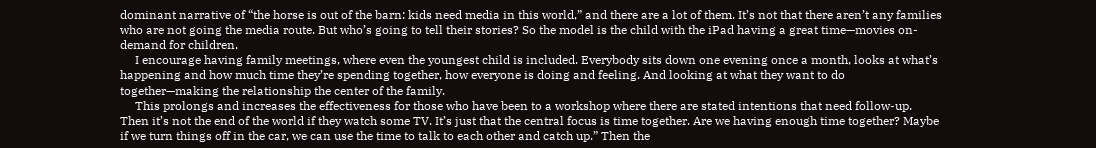dominant narrative of “the horse is out of the barn: kids need media in this world,” and there are a lot of them. It’s not that there aren’t any families who are not going the media route. But who’s going to tell their stories? So the model is the child with the iPad having a great time—movies on-demand for children.
     I encourage having family meetings, where even the youngest child is included. Everybody sits down one evening once a month, looks at what’s happening and how much time they’re spending together, how everyone is doing and feeling. And looking at what they want to do together—making the relationship the center of the family.
     This prolongs and increases the effectiveness for those who have been to a workshop where there are stated intentions that need follow-up. Then it’s not the end of the world if they watch some TV. It’s just that the central focus is time together. Are we having enough time together? Maybe if we turn things off in the car, we can use the time to talk to each other and catch up.” Then the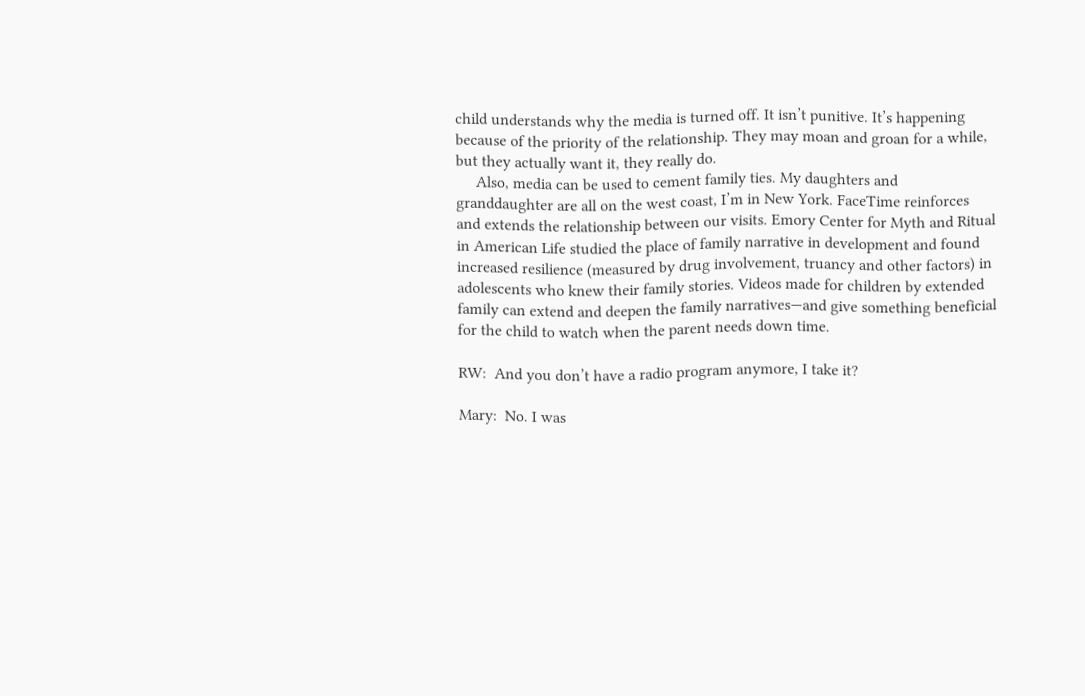child understands why the media is turned off. It isn’t punitive. It’s happening because of the priority of the relationship. They may moan and groan for a while, but they actually want it, they really do.
     Also, media can be used to cement family ties. My daughters and granddaughter are all on the west coast, I’m in New York. FaceTime reinforces and extends the relationship between our visits. Emory Center for Myth and Ritual in American Life studied the place of family narrative in development and found increased resilience (measured by drug involvement, truancy and other factors) in adolescents who knew their family stories. Videos made for children by extended family can extend and deepen the family narratives—and give something beneficial for the child to watch when the parent needs down time.

RW:  And you don’t have a radio program anymore, I take it?

Mary:  No. I was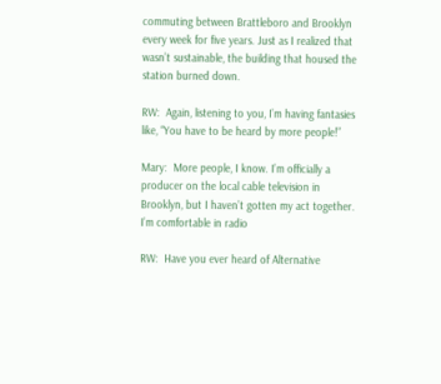commuting between Brattleboro and Brooklyn every week for five years. Just as I realized that wasn’t sustainable, the building that housed the station burned down.

RW:  Again, listening to you, I’m having fantasies like, “You have to be heard by more people!”

Mary:  More people, I know. I’m officially a producer on the local cable television in Brooklyn, but I haven’t gotten my act together. I’m comfortable in radio

RW:  Have you ever heard of Alternative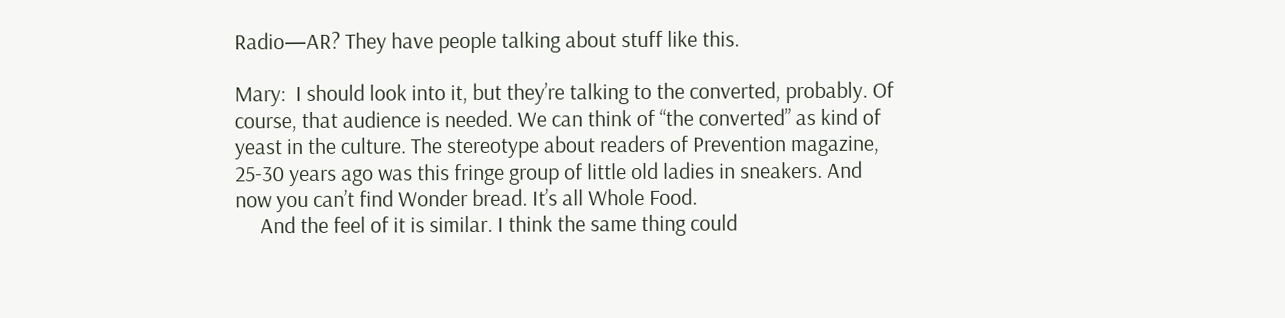Radio—AR? They have people talking about stuff like this.

Mary:  I should look into it, but they’re talking to the converted, probably. Of course, that audience is needed. We can think of “the converted” as kind of yeast in the culture. The stereotype about readers of Prevention magazine, 25-30 years ago was this fringe group of little old ladies in sneakers. And now you can’t find Wonder bread. It’s all Whole Food.
     And the feel of it is similar. I think the same thing could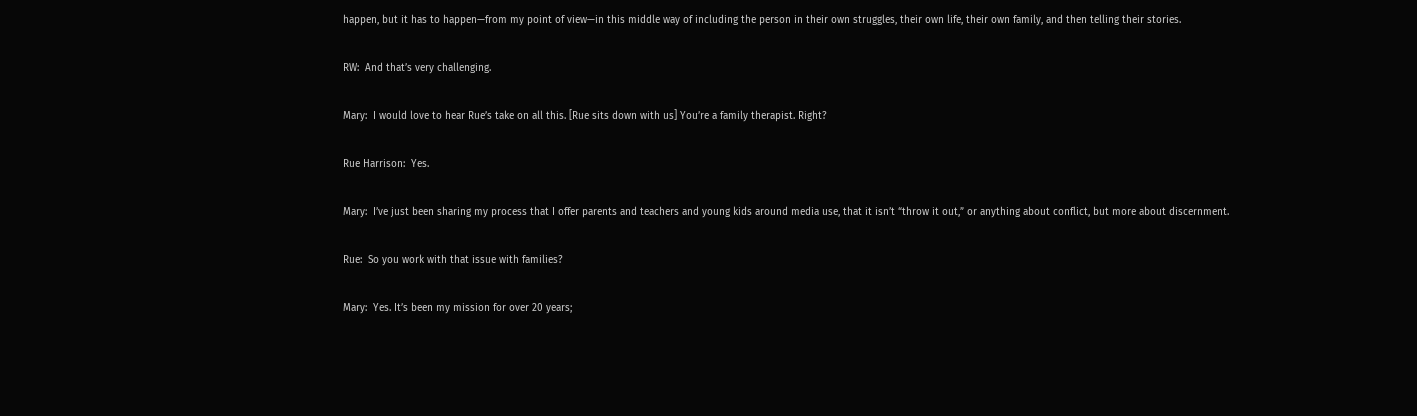happen, but it has to happen—from my point of view—in this middle way of including the person in their own struggles, their own life, their own family, and then telling their stories.

RW:  And that’s very challenging.

Mary:  I would love to hear Rue’s take on all this. [Rue sits down with us] You’re a family therapist. Right?

Rue Harrison:  Yes.

Mary:  I’ve just been sharing my process that I offer parents and teachers and young kids around media use, that it isn’t “throw it out,” or anything about conflict, but more about discernment.

Rue:  So you work with that issue with families?

Mary:  Yes. It’s been my mission for over 20 years;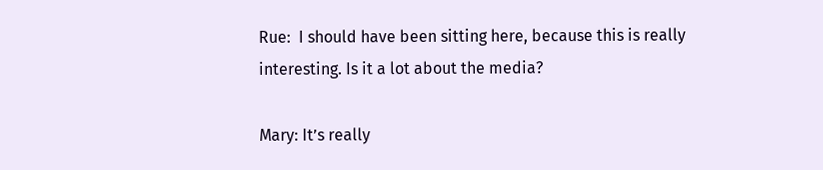Rue:  I should have been sitting here, because this is really interesting. Is it a lot about the media?

Mary: It’s really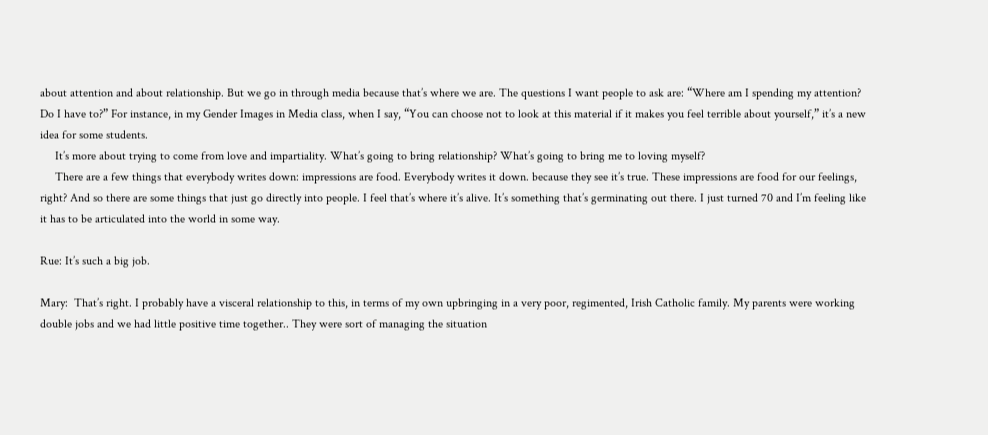about attention and about relationship. But we go in through media because that’s where we are. The questions I want people to ask are: “Where am I spending my attention? Do I have to?” For instance, in my Gender Images in Media class, when I say, “You can choose not to look at this material if it makes you feel terrible about yourself,” it’s a new idea for some students.
     It’s more about trying to come from love and impartiality. What’s going to bring relationship? What’s going to bring me to loving myself?
     There are a few things that everybody writes down: impressions are food. Everybody writes it down. because they see it’s true. These impressions are food for our feelings, right? And so there are some things that just go directly into people. I feel that’s where it’s alive. It’s something that’s germinating out there. I just turned 70 and I’m feeling like it has to be articulated into the world in some way.

Rue: It’s such a big job.

Mary:  That’s right. I probably have a visceral relationship to this, in terms of my own upbringing in a very poor, regimented, Irish Catholic family. My parents were working double jobs and we had little positive time together.. They were sort of managing the situation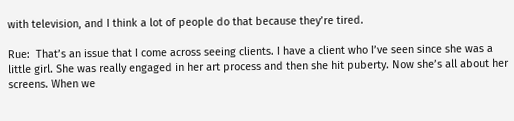with television, and I think a lot of people do that because they’re tired.

Rue:  That’s an issue that I come across seeing clients. I have a client who I’ve seen since she was a little girl. She was really engaged in her art process and then she hit puberty. Now she’s all about her screens. When we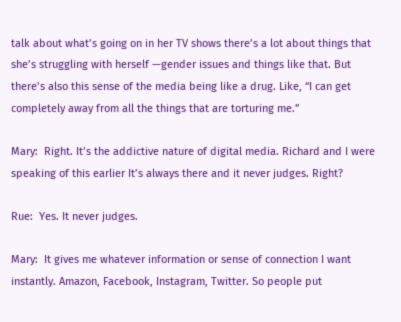talk about what’s going on in her TV shows there’s a lot about things that she’s struggling with herself —gender issues and things like that. But there’s also this sense of the media being like a drug. Like, “I can get completely away from all the things that are torturing me.”

Mary:  Right. It’s the addictive nature of digital media. Richard and I were speaking of this earlier It’s always there and it never judges. Right?

Rue:  Yes. It never judges.

Mary:  It gives me whatever information or sense of connection I want instantly. Amazon, Facebook, Instagram, Twitter. So people put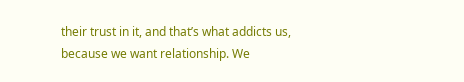their trust in it, and that’s what addicts us, because we want relationship. We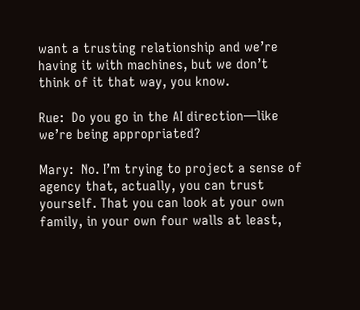want a trusting relationship and we’re having it with machines, but we don’t think of it that way, you know.

Rue:  Do you go in the AI direction—like we’re being appropriated?

Mary:  No. I’m trying to project a sense of agency that, actually, you can trust yourself. That you can look at your own family, in your own four walls at least,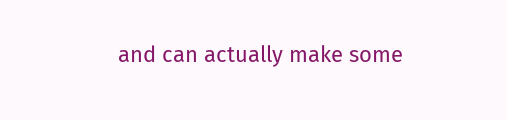and can actually make some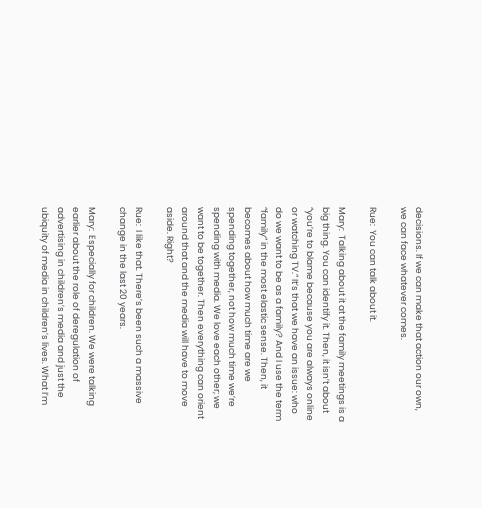decisions. If we can make that action our own, we can face whatever comes.

Rue:  You can talk about it.

Mary:  Talking about it at the family meetings is a big thing. You can identify it. Then, it isn’t about “you’re to blame because you are always online or watching TV.” It’s that we have an issue: who do we want to be as a family? And I use the term “family” in the most elastic sense. Then, it becomes about how much time are we spending together, not how much time we’re spending with media. We love each other; we want to be together. Then everything can orient around that and the media will have to move aside. Right?

Rue:  I like that. There’s been such a massive change in the last 20 years.

Mary:  Especially for children. We were talking earlier about the role of deregulation of advertising in children’s media and just the ubiquity of media in children’s lives. What I’m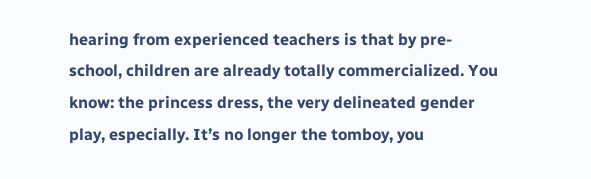hearing from experienced teachers is that by pre-school, children are already totally commercialized. You know: the princess dress, the very delineated gender play, especially. It’s no longer the tomboy, you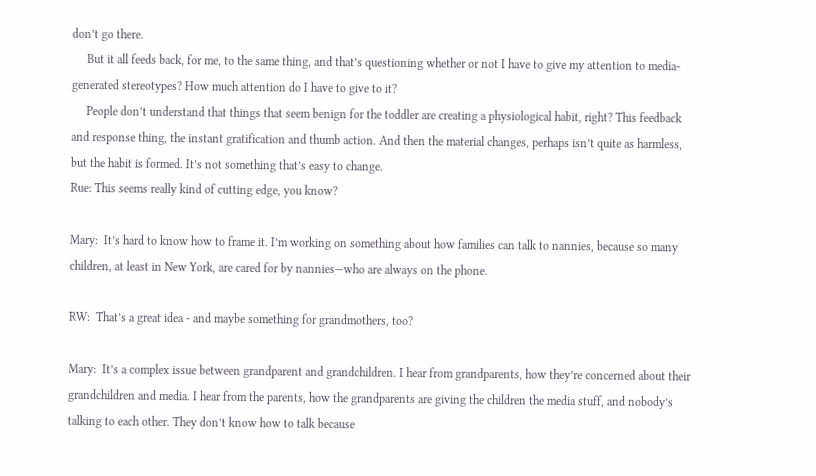don’t go there.
     But it all feeds back, for me, to the same thing, and that’s questioning whether or not I have to give my attention to media-generated stereotypes? How much attention do I have to give to it?
     People don’t understand that things that seem benign for the toddler are creating a physiological habit, right? This feedback and response thing, the instant gratification and thumb action. And then the material changes, perhaps isn’t quite as harmless, but the habit is formed. It’s not something that’s easy to change.
Rue: This seems really kind of cutting edge, you know?

Mary:  It’s hard to know how to frame it. I’m working on something about how families can talk to nannies, because so many children, at least in New York, are cared for by nannies—who are always on the phone.

RW:  That’s a great idea - and maybe something for grandmothers, too?

Mary:  It’s a complex issue between grandparent and grandchildren. I hear from grandparents, how they’re concerned about their grandchildren and media. I hear from the parents, how the grandparents are giving the children the media stuff, and nobody’s talking to each other. They don’t know how to talk because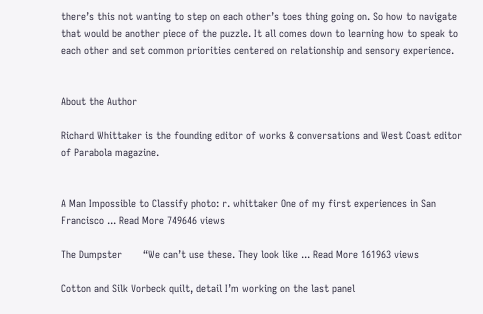there’s this not wanting to step on each other’s toes thing going on. So how to navigate that would be another piece of the puzzle. It all comes down to learning how to speak to each other and set common priorities centered on relationship and sensory experience.


About the Author

Richard Whittaker is the founding editor of works & conversations and West Coast editor of Parabola magazine.


A Man Impossible to Classify photo: r. whittaker One of my first experiences in San Francisco ... Read More 749646 views

The Dumpster       “We can’t use these. They look like ... Read More 161963 views

Cotton and Silk Vorbeck quilt, detail I’m working on the last panel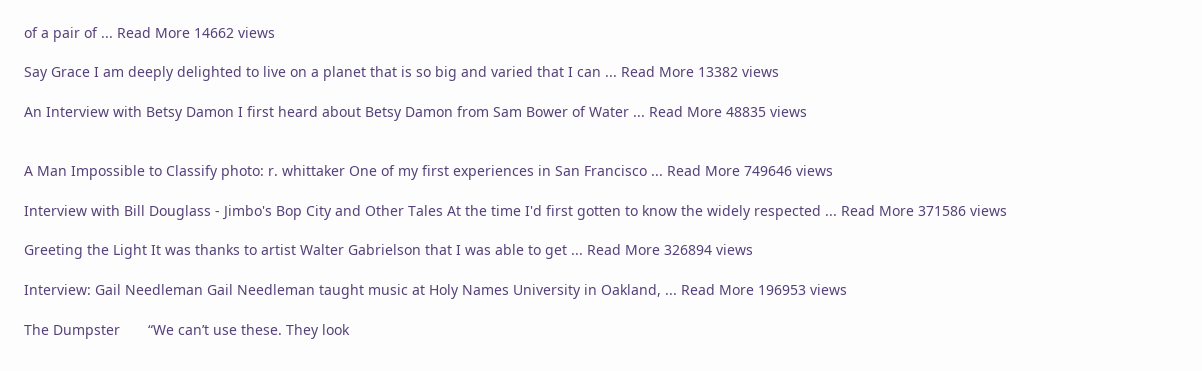of a pair of ... Read More 14662 views

Say Grace I am deeply delighted to live on a planet that is so big and varied that I can ... Read More 13382 views

An Interview with Betsy Damon I first heard about Betsy Damon from Sam Bower of Water ... Read More 48835 views


A Man Impossible to Classify photo: r. whittaker One of my first experiences in San Francisco ... Read More 749646 views

Interview with Bill Douglass - Jimbo's Bop City and Other Tales At the time I'd first gotten to know the widely respected ... Read More 371586 views

Greeting the Light It was thanks to artist Walter Gabrielson that I was able to get ... Read More 326894 views

Interview: Gail Needleman Gail Needleman taught music at Holy Names University in Oakland, ... Read More 196953 views

The Dumpster       “We can’t use these. They look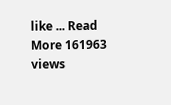like ... Read More 161963 views